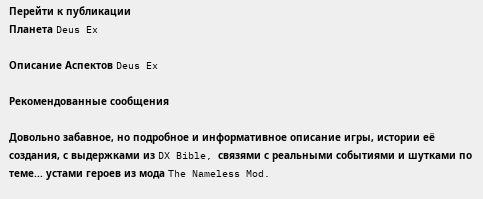Перейти к публикации
Планета Deus Ex

Описание Аспектов Deus Ex

Рекомендованные сообщения

Довольно забавное, но подробное и информативное описание игры, истории её создания, с выдержками из DX Bible, связями с реальными событиями и шутками по теме... устами героев из мода The Nameless Mod.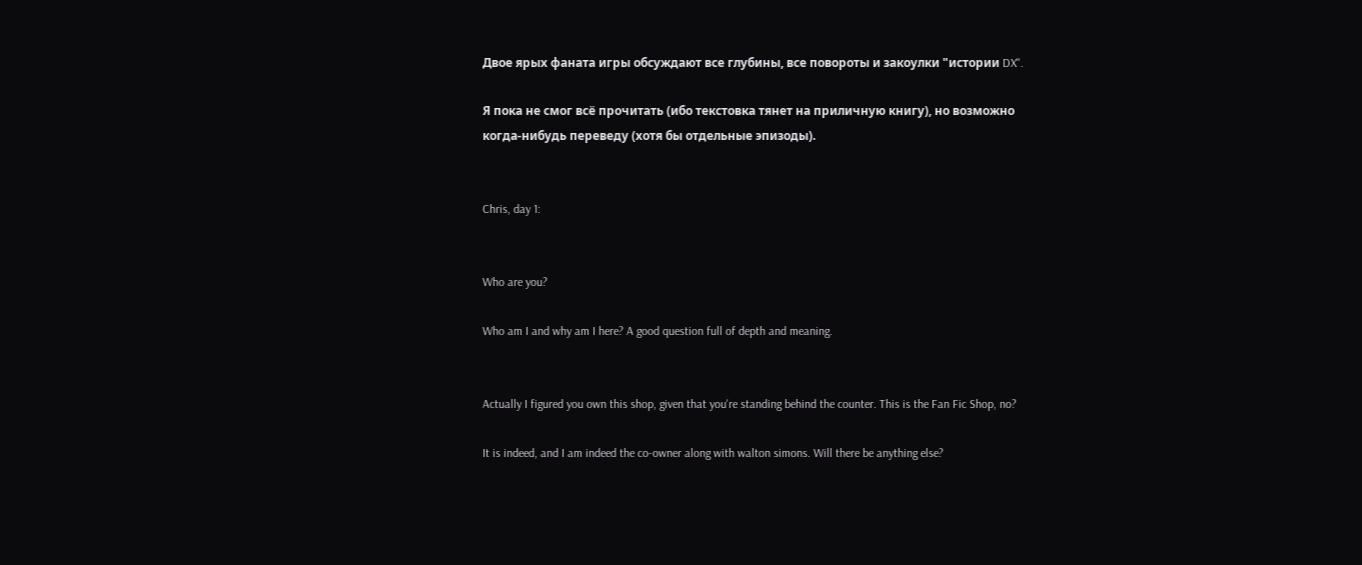Двое ярых фаната игры обсуждают все глубины, все повороты и закоулки "истории DX".

Я пока не смог всё прочитать (ибо текстовка тянет на приличную книгу), но возможно когда-нибудь переведу (хотя бы отдельные эпизоды).


Chris, day 1:


Who are you?

Who am I and why am I here? A good question full of depth and meaning.


Actually I figured you own this shop, given that you're standing behind the counter. This is the Fan Fic Shop, no?

It is indeed, and I am indeed the co-owner along with walton simons. Will there be anything else?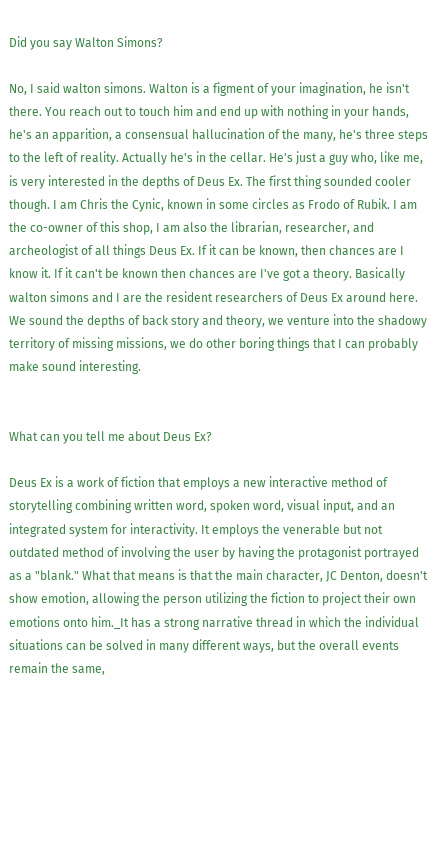Did you say Walton Simons?

No, I said walton simons. Walton is a figment of your imagination, he isn't there. You reach out to touch him and end up with nothing in your hands, he's an apparition, a consensual hallucination of the many, he's three steps to the left of reality. Actually he's in the cellar. He's just a guy who, like me, is very interested in the depths of Deus Ex. The first thing sounded cooler though. I am Chris the Cynic, known in some circles as Frodo of Rubik. I am the co-owner of this shop, I am also the librarian, researcher, and archeologist of all things Deus Ex. If it can be known, then chances are I know it. If it can't be known then chances are I've got a theory. Basically walton simons and I are the resident researchers of Deus Ex around here. We sound the depths of back story and theory, we venture into the shadowy territory of missing missions, we do other boring things that I can probably make sound interesting.


What can you tell me about Deus Ex?

Deus Ex is a work of fiction that employs a new interactive method of storytelling combining written word, spoken word, visual input, and an integrated system for interactivity. It employs the venerable but not outdated method of involving the user by having the protagonist portrayed as a "blank." What that means is that the main character, JC Denton, doesn't show emotion, allowing the person utilizing the fiction to project their own emotions onto him._It has a strong narrative thread in which the individual situations can be solved in many different ways, but the overall events remain the same,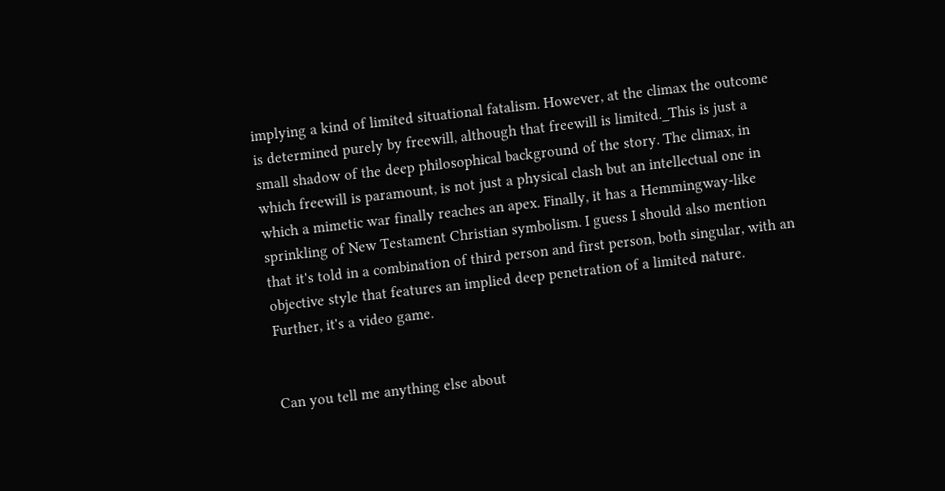implying a kind of limited situational fatalism. However, at the climax the outcome is determined purely by freewill, although that freewill is limited._This is just a small shadow of the deep philosophical background of the story. The climax, in which freewill is paramount, is not just a physical clash but an intellectual one in which a mimetic war finally reaches an apex. Finally, it has a Hemmingway-like sprinkling of New Testament Christian symbolism. I guess I should also mention that it's told in a combination of third person and first person, both singular, with an objective style that features an implied deep penetration of a limited nature. Further, it's a video game.


Can you tell me anything else about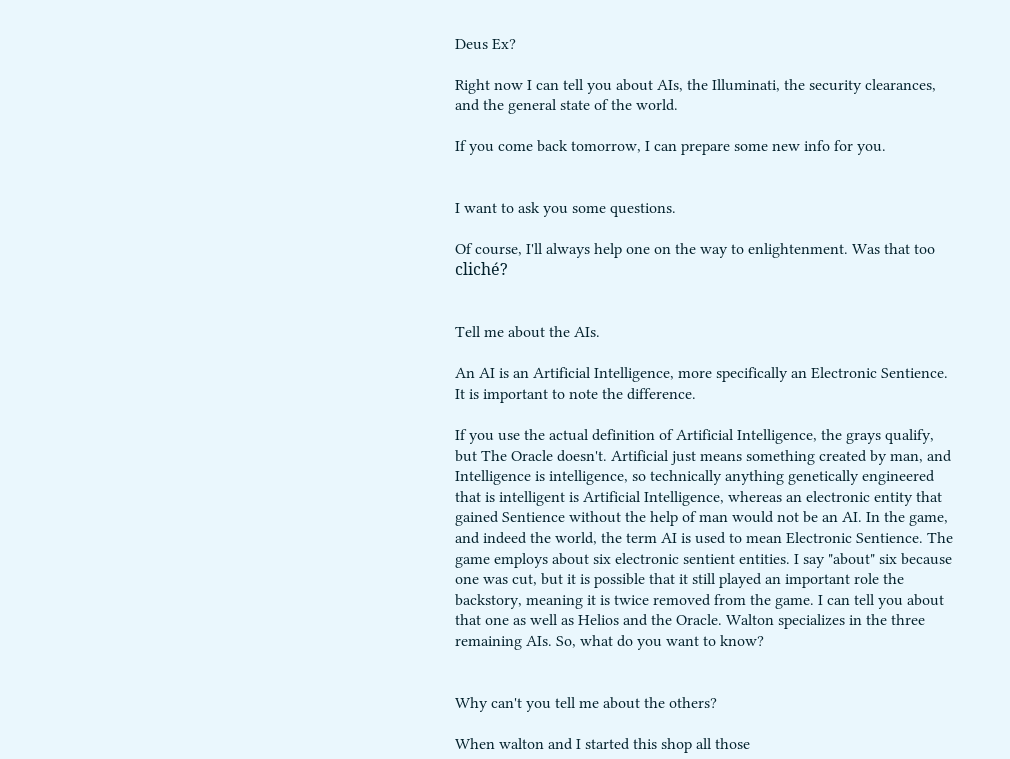Deus Ex?

Right now I can tell you about AIs, the Illuminati, the security clearances, and the general state of the world.

If you come back tomorrow, I can prepare some new info for you.


I want to ask you some questions.

Of course, I'll always help one on the way to enlightenment. Was that too cliché?


Tell me about the AIs.

An AI is an Artificial Intelligence, more specifically an Electronic Sentience. It is important to note the difference.

If you use the actual definition of Artificial Intelligence, the grays qualify, but The Oracle doesn't. Artificial just means something created by man, and Intelligence is intelligence, so technically anything genetically engineered that is intelligent is Artificial Intelligence, whereas an electronic entity that gained Sentience without the help of man would not be an AI. In the game, and indeed the world, the term AI is used to mean Electronic Sentience. The game employs about six electronic sentient entities. I say "about" six because one was cut, but it is possible that it still played an important role the backstory, meaning it is twice removed from the game. I can tell you about that one as well as Helios and the Oracle. Walton specializes in the three remaining AIs. So, what do you want to know?


Why can't you tell me about the others?

When walton and I started this shop all those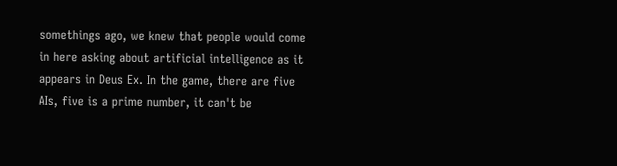somethings ago, we knew that people would come in here asking about artificial intelligence as it appears in Deus Ex. In the game, there are five AIs, five is a prime number, it can't be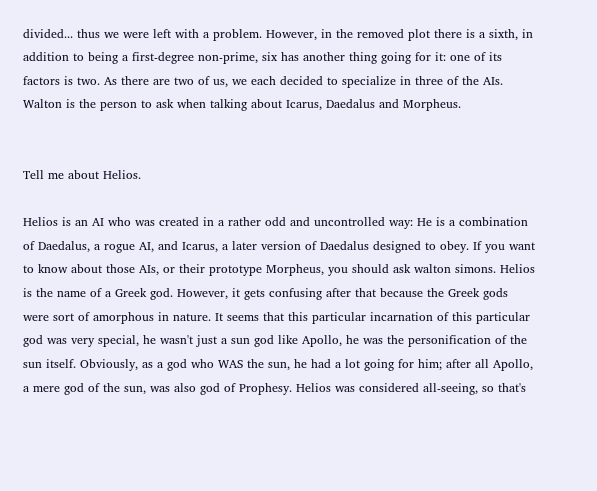divided... thus we were left with a problem. However, in the removed plot there is a sixth, in addition to being a first-degree non-prime, six has another thing going for it: one of its factors is two. As there are two of us, we each decided to specialize in three of the AIs. Walton is the person to ask when talking about Icarus, Daedalus and Morpheus.


Tell me about Helios.

Helios is an AI who was created in a rather odd and uncontrolled way: He is a combination of Daedalus, a rogue AI, and Icarus, a later version of Daedalus designed to obey. If you want to know about those AIs, or their prototype Morpheus, you should ask walton simons. Helios is the name of a Greek god. However, it gets confusing after that because the Greek gods were sort of amorphous in nature. It seems that this particular incarnation of this particular god was very special, he wasn't just a sun god like Apollo, he was the personification of the sun itself. Obviously, as a god who WAS the sun, he had a lot going for him; after all Apollo, a mere god of the sun, was also god of Prophesy. Helios was considered all-seeing, so that's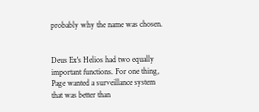probably why the name was chosen.


Deus Ex's Helios had two equally important functions. For one thing, Page wanted a surveillance system that was better than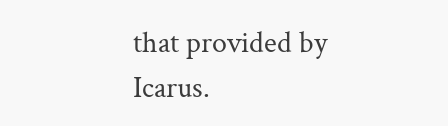that provided by Icarus.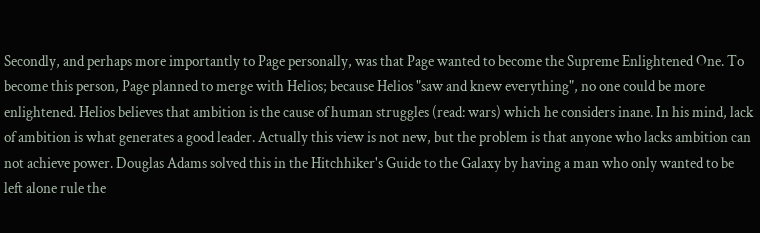Secondly, and perhaps more importantly to Page personally, was that Page wanted to become the Supreme Enlightened One. To become this person, Page planned to merge with Helios; because Helios "saw and knew everything", no one could be more enlightened. Helios believes that ambition is the cause of human struggles (read: wars) which he considers inane. In his mind, lack of ambition is what generates a good leader. Actually this view is not new, but the problem is that anyone who lacks ambition can not achieve power. Douglas Adams solved this in the Hitchhiker's Guide to the Galaxy by having a man who only wanted to be left alone rule the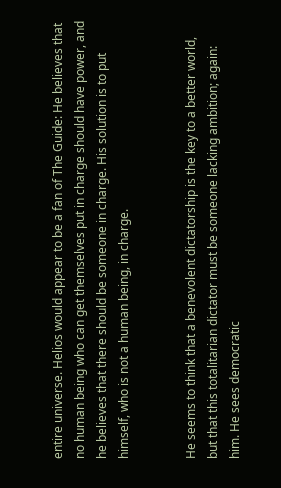entire universe. Helios would appear to be a fan of The Guide: He believes that no human being who can get themselves put in charge should have power, and he believes that there should be someone in charge. His solution is to put himself, who is not a human being, in charge.


He seems to think that a benevolent dictatorship is the key to a better world, but that this totalitarian dictator must be someone lacking ambition; again: him. He sees democratic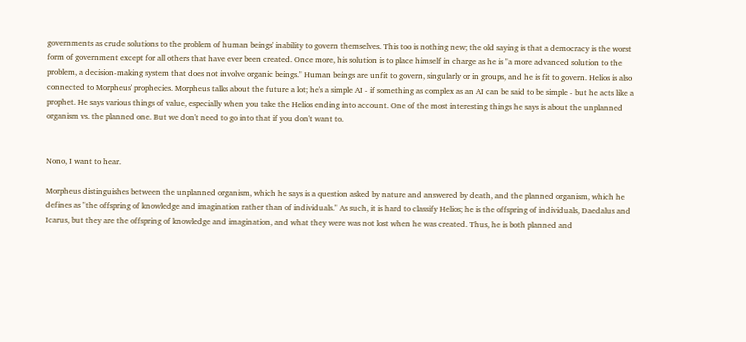governments as crude solutions to the problem of human beings' inability to govern themselves. This too is nothing new; the old saying is that a democracy is the worst form of government except for all others that have ever been created. Once more, his solution is to place himself in charge as he is "a more advanced solution to the problem, a decision-making system that does not involve organic beings." Human beings are unfit to govern, singularly or in groups, and he is fit to govern. Helios is also connected to Morpheus' prophecies. Morpheus talks about the future a lot; he's a simple AI - if something as complex as an AI can be said to be simple - but he acts like a prophet. He says various things of value, especially when you take the Helios ending into account. One of the most interesting things he says is about the unplanned organism vs. the planned one. But we don't need to go into that if you don't want to.


Nono, I want to hear.

Morpheus distinguishes between the unplanned organism, which he says is a question asked by nature and answered by death, and the planned organism, which he defines as "the offspring of knowledge and imagination rather than of individuals." As such, it is hard to classify Helios; he is the offspring of individuals, Daedalus and Icarus, but they are the offspring of knowledge and imagination, and what they were was not lost when he was created. Thus, he is both planned and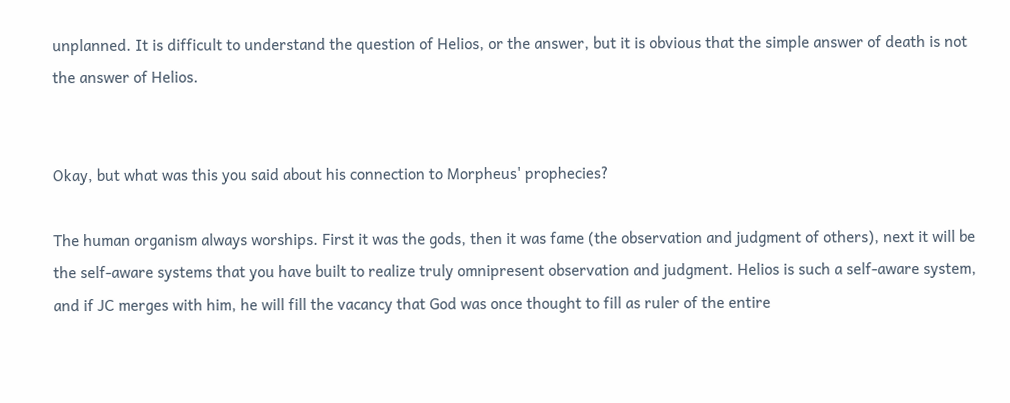unplanned. It is difficult to understand the question of Helios, or the answer, but it is obvious that the simple answer of death is not the answer of Helios.


Okay, but what was this you said about his connection to Morpheus' prophecies?

The human organism always worships. First it was the gods, then it was fame (the observation and judgment of others), next it will be the self-aware systems that you have built to realize truly omnipresent observation and judgment. Helios is such a self-aware system, and if JC merges with him, he will fill the vacancy that God was once thought to fill as ruler of the entire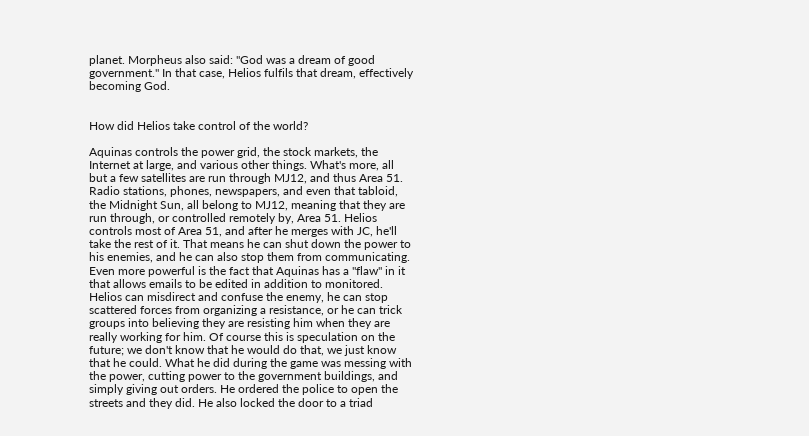planet. Morpheus also said: "God was a dream of good government." In that case, Helios fulfils that dream, effectively becoming God.


How did Helios take control of the world?

Aquinas controls the power grid, the stock markets, the Internet at large, and various other things. What's more, all but a few satellites are run through MJ12, and thus Area 51. Radio stations, phones, newspapers, and even that tabloid, the Midnight Sun, all belong to MJ12, meaning that they are run through, or controlled remotely by, Area 51. Helios controls most of Area 51, and after he merges with JC, he'll take the rest of it. That means he can shut down the power to his enemies, and he can also stop them from communicating. Even more powerful is the fact that Aquinas has a "flaw" in it that allows emails to be edited in addition to monitored. Helios can misdirect and confuse the enemy, he can stop scattered forces from organizing a resistance, or he can trick groups into believing they are resisting him when they are really working for him. Of course this is speculation on the future; we don't know that he would do that, we just know that he could. What he did during the game was messing with the power, cutting power to the government buildings, and simply giving out orders. He ordered the police to open the streets and they did. He also locked the door to a triad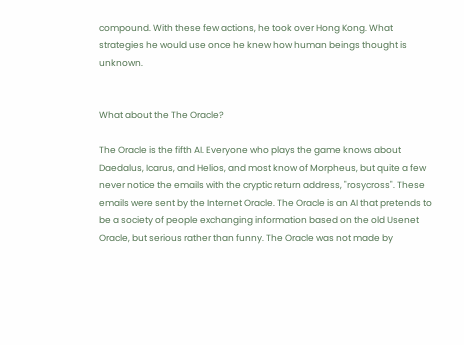compound. With these few actions, he took over Hong Kong. What strategies he would use once he knew how human beings thought is unknown.


What about the The Oracle?

The Oracle is the fifth AI. Everyone who plays the game knows about Daedalus, Icarus, and Helios, and most know of Morpheus, but quite a few never notice the emails with the cryptic return address, "rosycross". These emails were sent by the Internet Oracle. The Oracle is an AI that pretends to be a society of people exchanging information based on the old Usenet Oracle, but serious rather than funny. The Oracle was not made by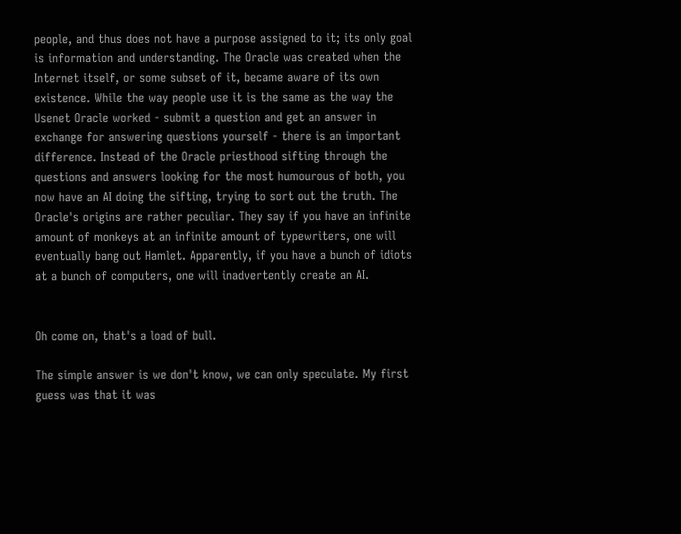people, and thus does not have a purpose assigned to it; its only goal is information and understanding. The Oracle was created when the Internet itself, or some subset of it, became aware of its own existence. While the way people use it is the same as the way the Usenet Oracle worked - submit a question and get an answer in exchange for answering questions yourself - there is an important difference. Instead of the Oracle priesthood sifting through the questions and answers looking for the most humourous of both, you now have an AI doing the sifting, trying to sort out the truth. The Oracle's origins are rather peculiar. They say if you have an infinite amount of monkeys at an infinite amount of typewriters, one will eventually bang out Hamlet. Apparently, if you have a bunch of idiots at a bunch of computers, one will inadvertently create an AI.


Oh come on, that's a load of bull.

The simple answer is we don't know, we can only speculate. My first guess was that it was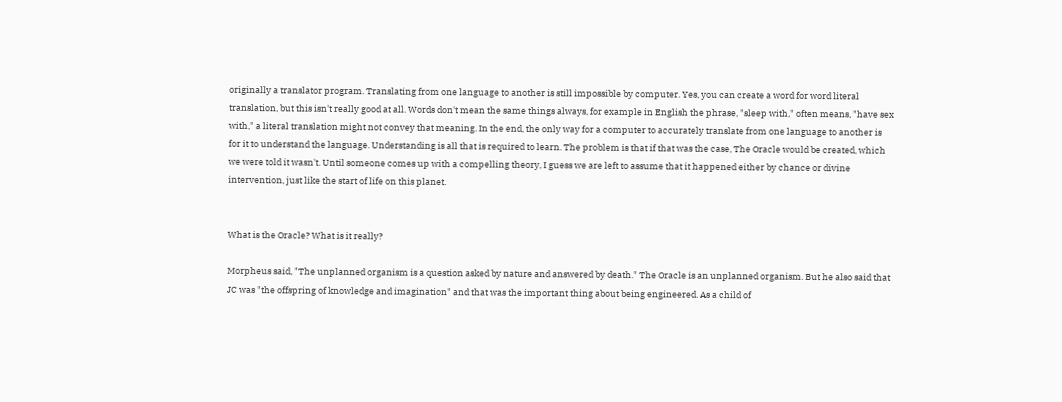originally a translator program. Translating from one language to another is still impossible by computer. Yes, you can create a word for word literal translation, but this isn't really good at all. Words don't mean the same things always, for example in English the phrase, "sleep with," often means, "have sex with," a literal translation might not convey that meaning. In the end, the only way for a computer to accurately translate from one language to another is for it to understand the language. Understanding is all that is required to learn. The problem is that if that was the case, The Oracle would be created, which we were told it wasn't. Until someone comes up with a compelling theory, I guess we are left to assume that it happened either by chance or divine intervention, just like the start of life on this planet.


What is the Oracle? What is it really?

Morpheus said, "The unplanned organism is a question asked by nature and answered by death." The Oracle is an unplanned organism. But he also said that JC was "the offspring of knowledge and imagination" and that was the important thing about being engineered. As a child of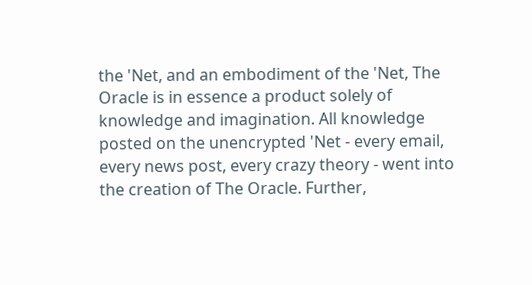the 'Net, and an embodiment of the 'Net, The Oracle is in essence a product solely of knowledge and imagination. All knowledge posted on the unencrypted 'Net - every email, every news post, every crazy theory - went into the creation of The Oracle. Further,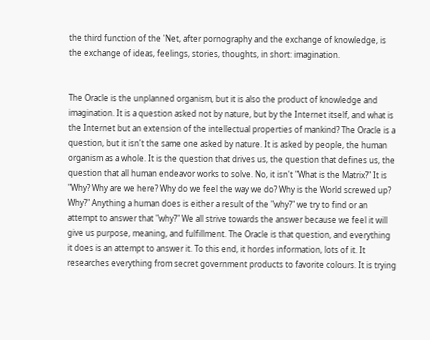the third function of the 'Net, after pornography and the exchange of knowledge, is the exchange of ideas, feelings, stories, thoughts, in short: imagination.


The Oracle is the unplanned organism, but it is also the product of knowledge and imagination. It is a question asked not by nature, but by the Internet itself, and what is the Internet but an extension of the intellectual properties of mankind? The Oracle is a question, but it isn't the same one asked by nature. It is asked by people, the human organism as a whole. It is the question that drives us, the question that defines us, the question that all human endeavor works to solve. No, it isn't "What is the Matrix?" It is "Why? Why are we here? Why do we feel the way we do? Why is the World screwed up? Why?" Anything a human does is either a result of the "why?" we try to find or an attempt to answer that "why?" We all strive towards the answer because we feel it will give us purpose, meaning, and fulfillment. The Oracle is that question, and everything it does is an attempt to answer it. To this end, it hordes information, lots of it. It researches everything from secret government products to favorite colours. It is trying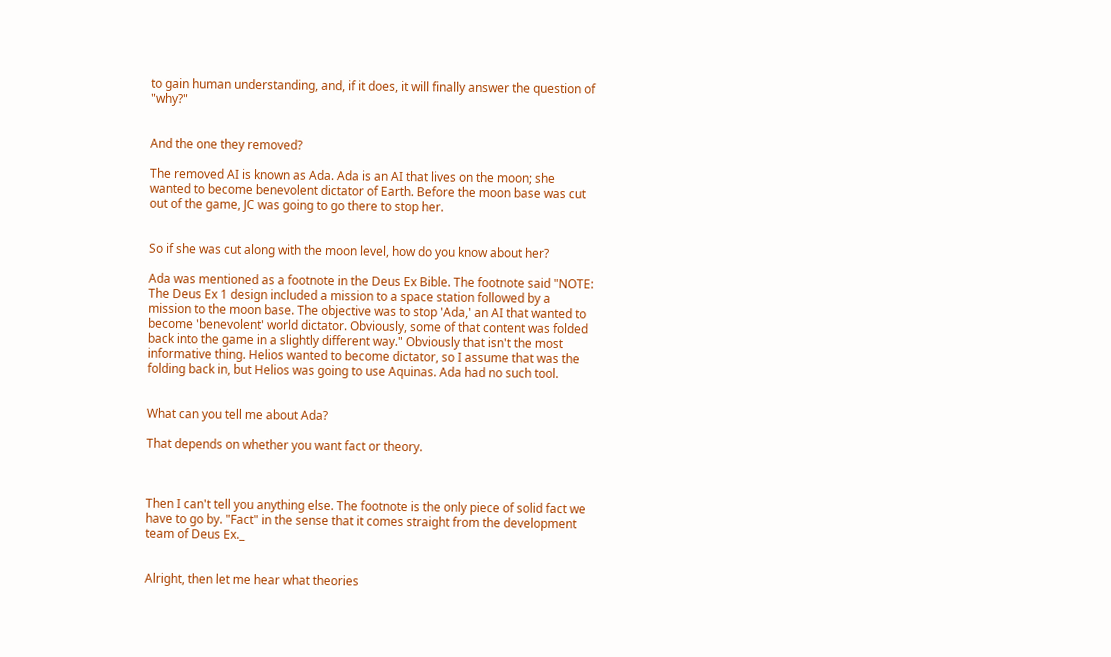to gain human understanding, and, if it does, it will finally answer the question of "why?"


And the one they removed?

The removed AI is known as Ada. Ada is an AI that lives on the moon; she wanted to become benevolent dictator of Earth. Before the moon base was cut out of the game, JC was going to go there to stop her.


So if she was cut along with the moon level, how do you know about her?

Ada was mentioned as a footnote in the Deus Ex Bible. The footnote said "NOTE: The Deus Ex 1 design included a mission to a space station followed by a mission to the moon base. The objective was to stop 'Ada,' an AI that wanted to become 'benevolent' world dictator. Obviously, some of that content was folded back into the game in a slightly different way." Obviously that isn't the most informative thing. Helios wanted to become dictator, so I assume that was the folding back in, but Helios was going to use Aquinas. Ada had no such tool.


What can you tell me about Ada?

That depends on whether you want fact or theory.



Then I can't tell you anything else. The footnote is the only piece of solid fact we have to go by. "Fact" in the sense that it comes straight from the development team of Deus Ex._


Alright, then let me hear what theories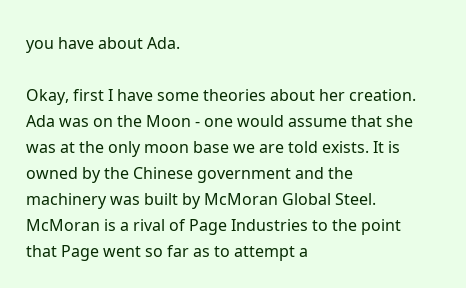you have about Ada.

Okay, first I have some theories about her creation. Ada was on the Moon - one would assume that she was at the only moon base we are told exists. It is owned by the Chinese government and the machinery was built by McMoran Global Steel. McMoran is a rival of Page Industries to the point that Page went so far as to attempt a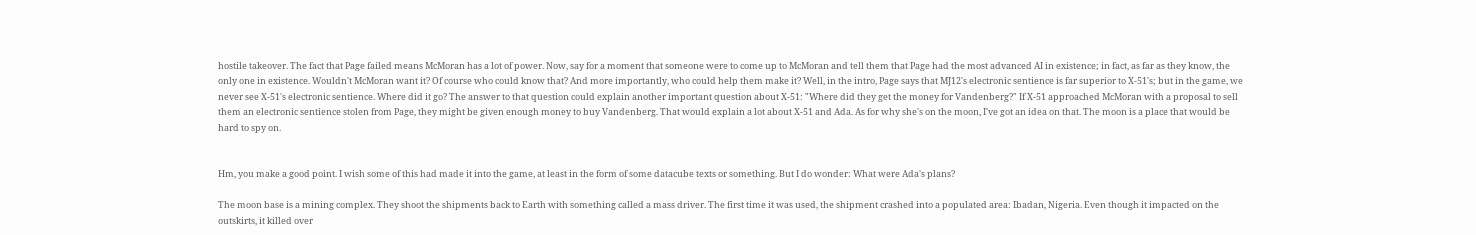hostile takeover. The fact that Page failed means McMoran has a lot of power. Now, say for a moment that someone were to come up to McMoran and tell them that Page had the most advanced AI in existence; in fact, as far as they know, the only one in existence. Wouldn't McMoran want it? Of course who could know that? And more importantly, who could help them make it? Well, in the intro, Page says that MJ12's electronic sentience is far superior to X-51's; but in the game, we never see X-51's electronic sentience. Where did it go? The answer to that question could explain another important question about X-51: "Where did they get the money for Vandenberg?" If X-51 approached McMoran with a proposal to sell them an electronic sentience stolen from Page, they might be given enough money to buy Vandenberg. That would explain a lot about X-51 and Ada. As for why she's on the moon, I've got an idea on that. The moon is a place that would be hard to spy on.


Hm, you make a good point. I wish some of this had made it into the game, at least in the form of some datacube texts or something. But I do wonder: What were Ada's plans?

The moon base is a mining complex. They shoot the shipments back to Earth with something called a mass driver. The first time it was used, the shipment crashed into a populated area: Ibadan, Nigeria. Even though it impacted on the outskirts, it killed over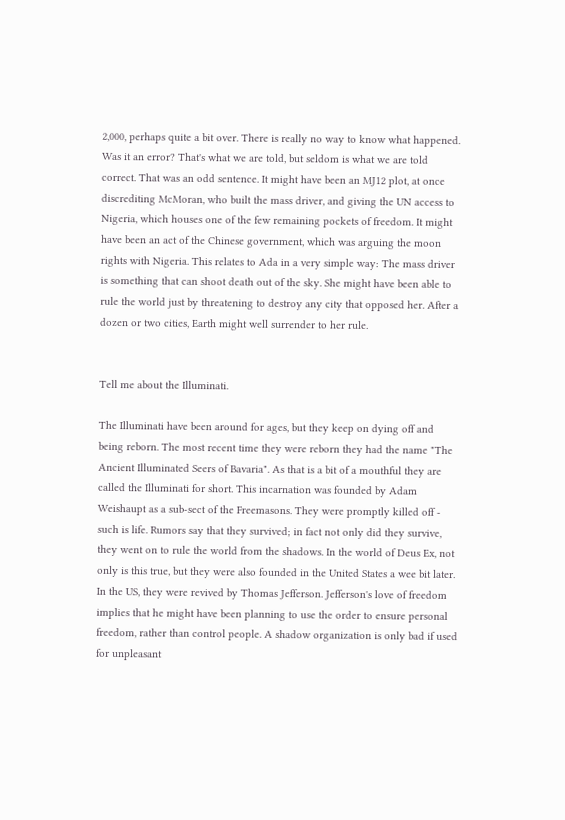2,000, perhaps quite a bit over. There is really no way to know what happened. Was it an error? That's what we are told, but seldom is what we are told correct. That was an odd sentence. It might have been an MJ12 plot, at once discrediting McMoran, who built the mass driver, and giving the UN access to Nigeria, which houses one of the few remaining pockets of freedom. It might have been an act of the Chinese government, which was arguing the moon rights with Nigeria. This relates to Ada in a very simple way: The mass driver is something that can shoot death out of the sky. She might have been able to rule the world just by threatening to destroy any city that opposed her. After a dozen or two cities, Earth might well surrender to her rule.


Tell me about the Illuminati.

The Illuminati have been around for ages, but they keep on dying off and being reborn. The most recent time they were reborn they had the name "The Ancient Illuminated Seers of Bavaria". As that is a bit of a mouthful they are called the Illuminati for short. This incarnation was founded by Adam Weishaupt as a sub-sect of the Freemasons. They were promptly killed off - such is life. Rumors say that they survived; in fact not only did they survive, they went on to rule the world from the shadows. In the world of Deus Ex, not only is this true, but they were also founded in the United States a wee bit later. In the US, they were revived by Thomas Jefferson. Jefferson's love of freedom implies that he might have been planning to use the order to ensure personal freedom, rather than control people. A shadow organization is only bad if used for unpleasant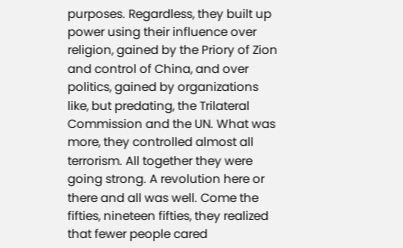purposes. Regardless, they built up power using their influence over religion, gained by the Priory of Zion and control of China, and over politics, gained by organizations like, but predating, the Trilateral Commission and the UN. What was more, they controlled almost all terrorism. All together they were going strong. A revolution here or there and all was well. Come the fifties, nineteen fifties, they realized that fewer people cared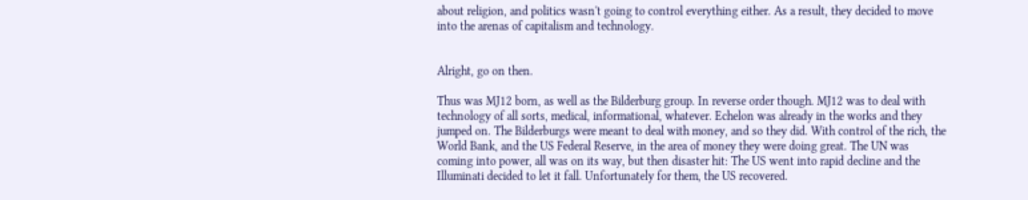about religion, and politics wasn't going to control everything either. As a result, they decided to move into the arenas of capitalism and technology.


Alright, go on then.

Thus was MJ12 born, as well as the Bilderburg group. In reverse order though. MJ12 was to deal with technology of all sorts, medical, informational, whatever. Echelon was already in the works and they jumped on. The Bilderburgs were meant to deal with money, and so they did. With control of the rich, the World Bank, and the US Federal Reserve, in the area of money they were doing great. The UN was coming into power, all was on its way, but then disaster hit: The US went into rapid decline and the Illuminati decided to let it fall. Unfortunately for them, the US recovered.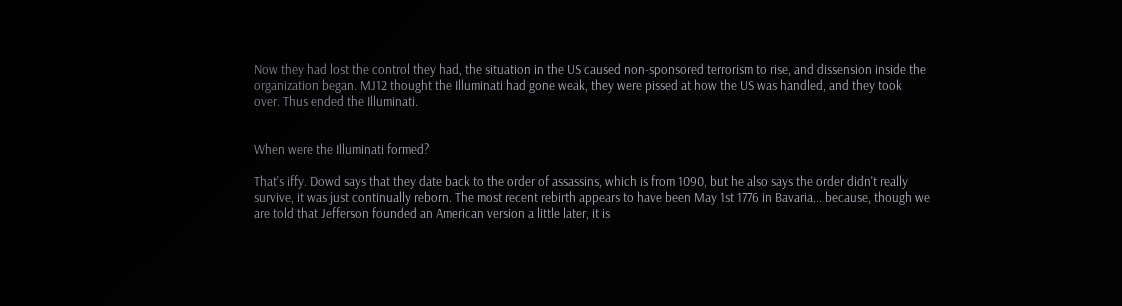Now they had lost the control they had, the situation in the US caused non-sponsored terrorism to rise, and dissension inside the organization began. MJ12 thought the Illuminati had gone weak, they were pissed at how the US was handled, and they took over. Thus ended the Illuminati.


When were the Illuminati formed?

That's iffy. Dowd says that they date back to the order of assassins, which is from 1090, but he also says the order didn't really survive, it was just continually reborn. The most recent rebirth appears to have been May 1st 1776 in Bavaria... because, though we are told that Jefferson founded an American version a little later, it is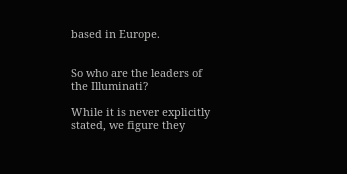based in Europe.


So who are the leaders of the Illuminati?

While it is never explicitly stated, we figure they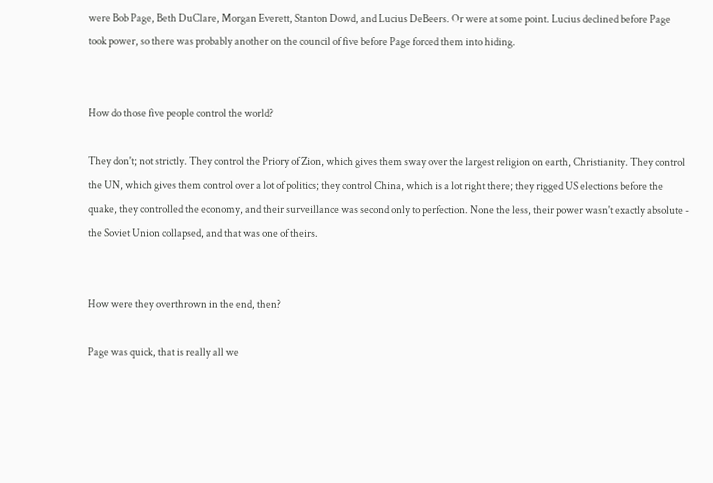were Bob Page, Beth DuClare, Morgan Everett, Stanton Dowd, and Lucius DeBeers. Or were at some point. Lucius declined before Page took power, so there was probably another on the council of five before Page forced them into hiding.


How do those five people control the world?

They don't; not strictly. They control the Priory of Zion, which gives them sway over the largest religion on earth, Christianity. They control the UN, which gives them control over a lot of politics; they control China, which is a lot right there; they rigged US elections before the quake, they controlled the economy, and their surveillance was second only to perfection. None the less, their power wasn't exactly absolute - the Soviet Union collapsed, and that was one of theirs.


How were they overthrown in the end, then?

Page was quick, that is really all we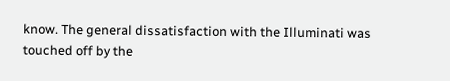know. The general dissatisfaction with the Illuminati was touched off by the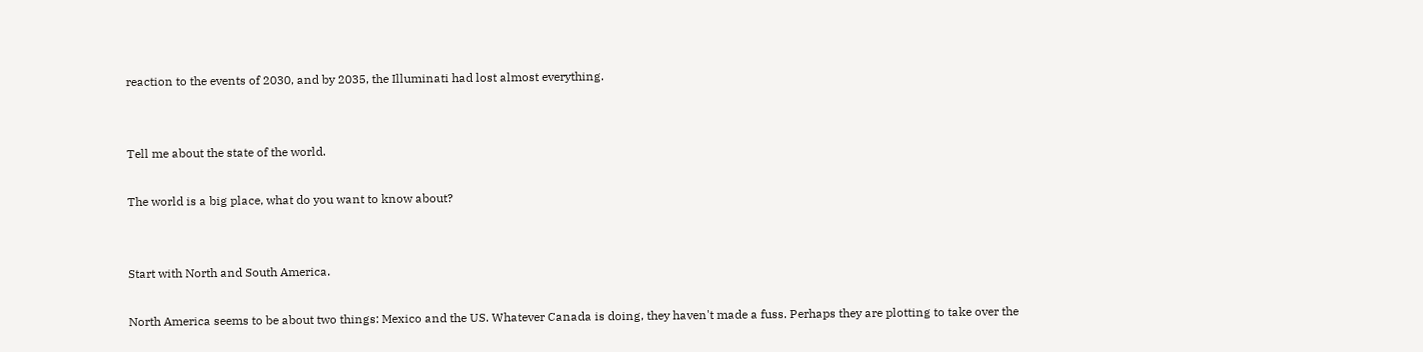reaction to the events of 2030, and by 2035, the Illuminati had lost almost everything.


Tell me about the state of the world.

The world is a big place, what do you want to know about?


Start with North and South America.

North America seems to be about two things: Mexico and the US. Whatever Canada is doing, they haven't made a fuss. Perhaps they are plotting to take over the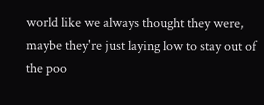world like we always thought they were, maybe they're just laying low to stay out of the poo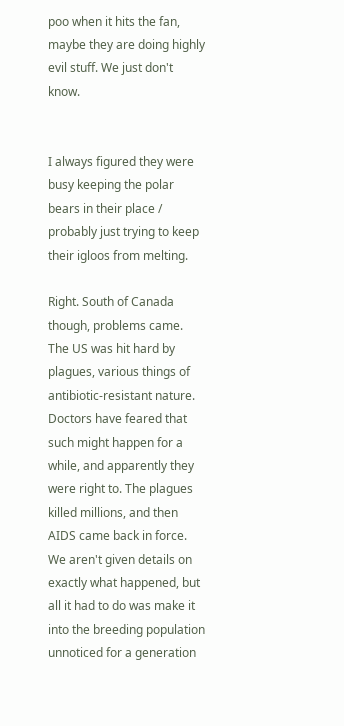poo when it hits the fan, maybe they are doing highly evil stuff. We just don't know.


I always figured they were busy keeping the polar bears in their place / probably just trying to keep their igloos from melting.

Right. South of Canada though, problems came. The US was hit hard by plagues, various things of antibiotic-resistant nature. Doctors have feared that such might happen for a while, and apparently they were right to. The plagues killed millions, and then AIDS came back in force. We aren't given details on exactly what happened, but all it had to do was make it into the breeding population unnoticed for a generation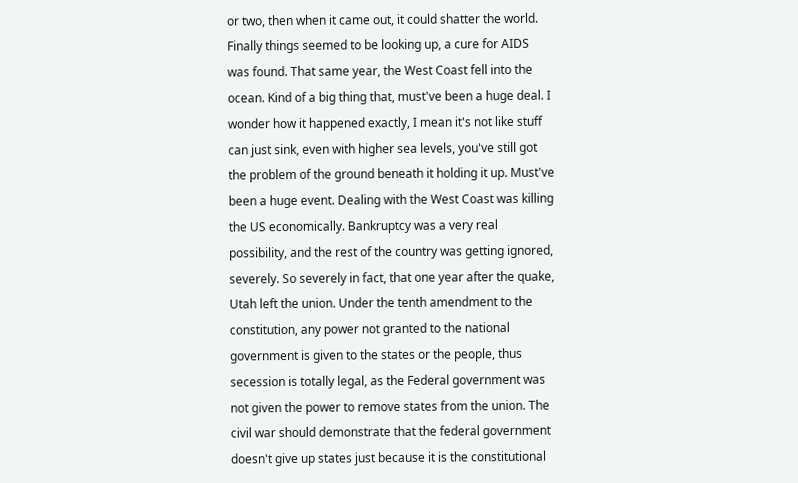or two, then when it came out, it could shatter the world. Finally things seemed to be looking up, a cure for AIDS was found. That same year, the West Coast fell into the ocean. Kind of a big thing that, must've been a huge deal. I wonder how it happened exactly, I mean it's not like stuff can just sink, even with higher sea levels, you've still got the problem of the ground beneath it holding it up. Must've been a huge event. Dealing with the West Coast was killing the US economically. Bankruptcy was a very real possibility, and the rest of the country was getting ignored, severely. So severely in fact, that one year after the quake, Utah left the union. Under the tenth amendment to the constitution, any power not granted to the national government is given to the states or the people, thus secession is totally legal, as the Federal government was not given the power to remove states from the union. The civil war should demonstrate that the federal government doesn't give up states just because it is the constitutional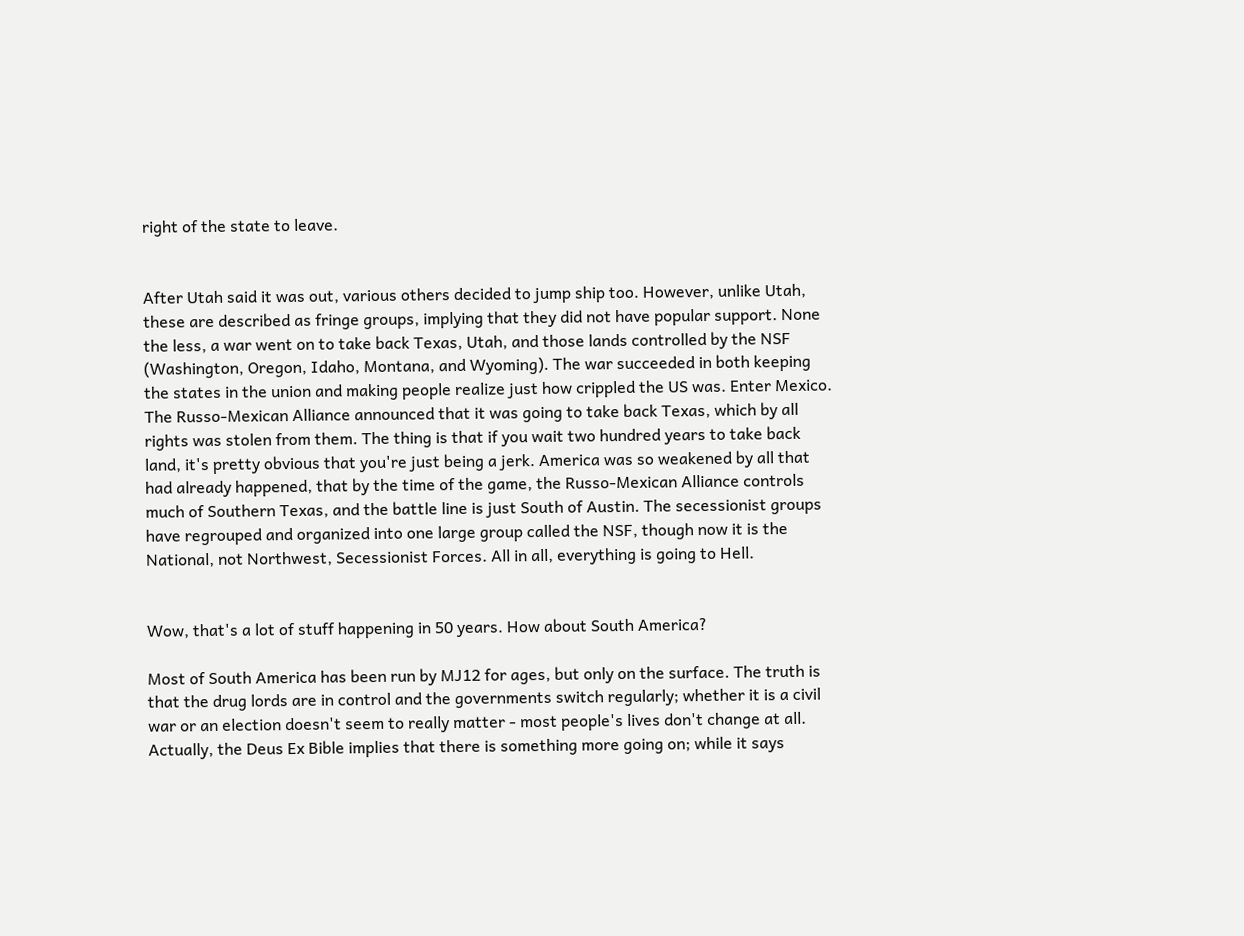right of the state to leave.


After Utah said it was out, various others decided to jump ship too. However, unlike Utah, these are described as fringe groups, implying that they did not have popular support. None the less, a war went on to take back Texas, Utah, and those lands controlled by the NSF (Washington, Oregon, Idaho, Montana, and Wyoming). The war succeeded in both keeping the states in the union and making people realize just how crippled the US was. Enter Mexico. The Russo-Mexican Alliance announced that it was going to take back Texas, which by all rights was stolen from them. The thing is that if you wait two hundred years to take back land, it's pretty obvious that you're just being a jerk. America was so weakened by all that had already happened, that by the time of the game, the Russo-Mexican Alliance controls much of Southern Texas, and the battle line is just South of Austin. The secessionist groups have regrouped and organized into one large group called the NSF, though now it is the National, not Northwest, Secessionist Forces. All in all, everything is going to Hell.


Wow, that's a lot of stuff happening in 50 years. How about South America?

Most of South America has been run by MJ12 for ages, but only on the surface. The truth is that the drug lords are in control and the governments switch regularly; whether it is a civil war or an election doesn't seem to really matter - most people's lives don't change at all. Actually, the Deus Ex Bible implies that there is something more going on; while it says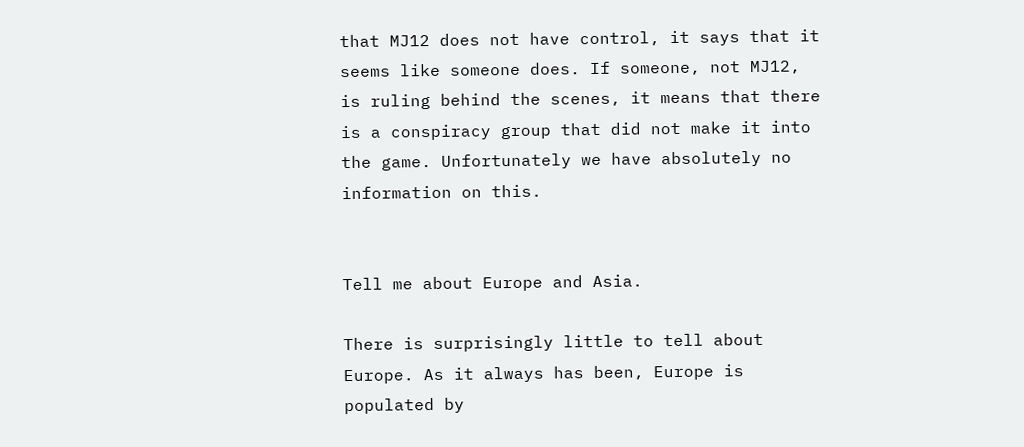that MJ12 does not have control, it says that it seems like someone does. If someone, not MJ12, is ruling behind the scenes, it means that there is a conspiracy group that did not make it into the game. Unfortunately we have absolutely no information on this.


Tell me about Europe and Asia.

There is surprisingly little to tell about Europe. As it always has been, Europe is populated by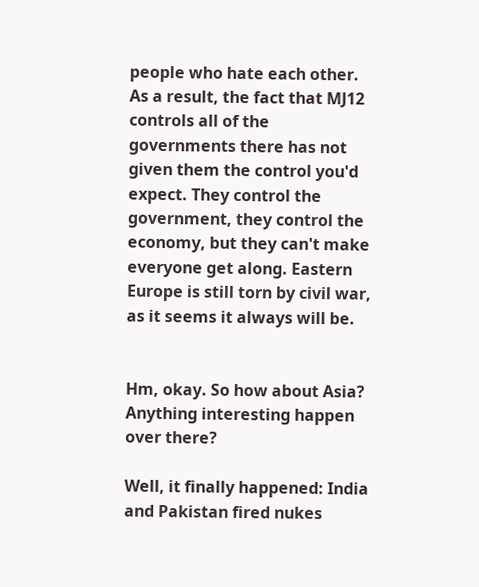people who hate each other. As a result, the fact that MJ12 controls all of the governments there has not given them the control you'd expect. They control the government, they control the economy, but they can't make everyone get along. Eastern Europe is still torn by civil war, as it seems it always will be.


Hm, okay. So how about Asia? Anything interesting happen over there?

Well, it finally happened: India and Pakistan fired nukes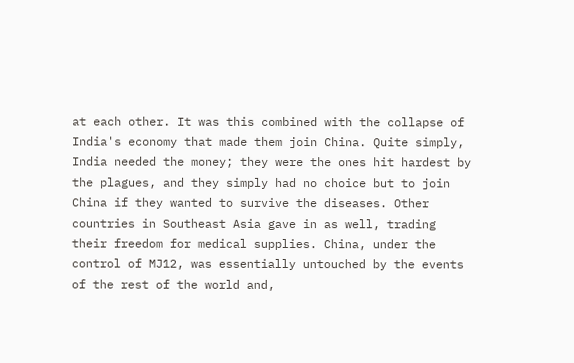at each other. It was this combined with the collapse of India's economy that made them join China. Quite simply, India needed the money; they were the ones hit hardest by the plagues, and they simply had no choice but to join China if they wanted to survive the diseases. Other countries in Southeast Asia gave in as well, trading their freedom for medical supplies. China, under the control of MJ12, was essentially untouched by the events of the rest of the world and,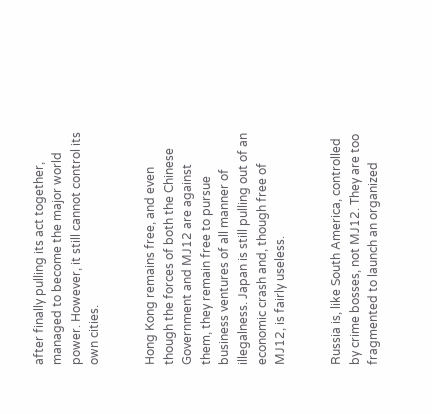after finally pulling its act together, managed to become the major world power. However, it still cannot control its own cities.


Hong Kong remains free, and even though the forces of both the Chinese Government and MJ12 are against them, they remain free to pursue business ventures of all manner of illegalness. Japan is still pulling out of an economic crash and, though free of MJ12, is fairly useless.


Russia is, like South America, controlled by crime bosses, not MJ12. They are too fragmented to launch an organized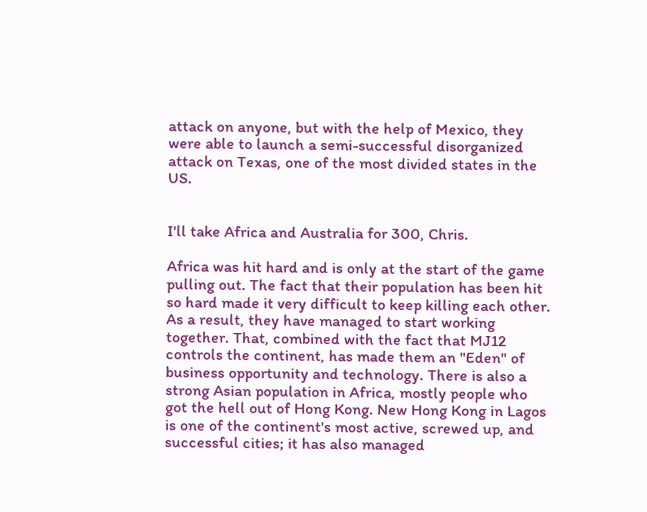attack on anyone, but with the help of Mexico, they were able to launch a semi-successful disorganized attack on Texas, one of the most divided states in the US.


I'll take Africa and Australia for 300, Chris.

Africa was hit hard and is only at the start of the game pulling out. The fact that their population has been hit so hard made it very difficult to keep killing each other. As a result, they have managed to start working together. That, combined with the fact that MJ12 controls the continent, has made them an "Eden" of business opportunity and technology. There is also a strong Asian population in Africa, mostly people who got the hell out of Hong Kong. New Hong Kong in Lagos is one of the continent's most active, screwed up, and successful cities; it has also managed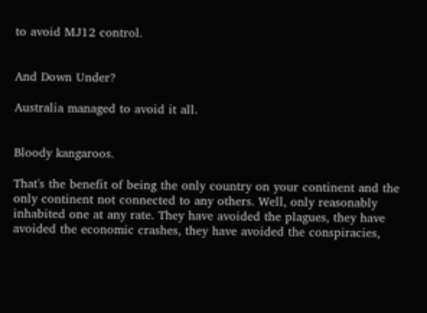to avoid MJ12 control.


And Down Under?

Australia managed to avoid it all.


Bloody kangaroos.

That's the benefit of being the only country on your continent and the only continent not connected to any others. Well, only reasonably inhabited one at any rate. They have avoided the plagues, they have avoided the economic crashes, they have avoided the conspiracies,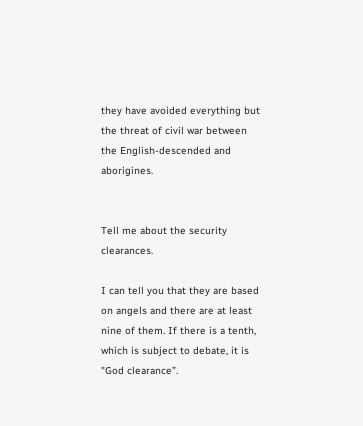they have avoided everything but the threat of civil war between the English-descended and aborigines.


Tell me about the security clearances.

I can tell you that they are based on angels and there are at least nine of them. If there is a tenth, which is subject to debate, it is "God clearance”.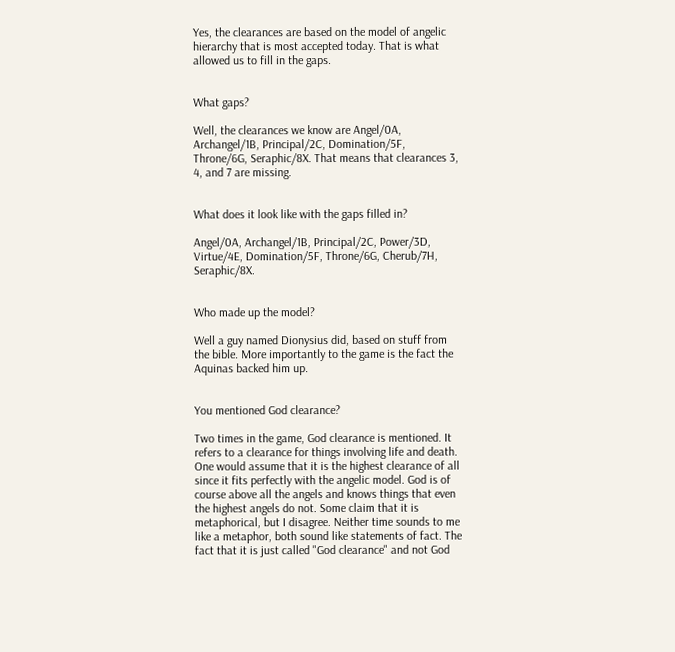Yes, the clearances are based on the model of angelic hierarchy that is most accepted today. That is what allowed us to fill in the gaps.


What gaps?

Well, the clearances we know are Angel/0A, Archangel/1B, Principal/2C, Domination/5F, Throne/6G, Seraphic/8X. That means that clearances 3, 4, and 7 are missing.


What does it look like with the gaps filled in?

Angel/0A, Archangel/1B, Principal/2C, Power/3D, Virtue/4E, Domination/5F, Throne/6G, Cherub/7H, Seraphic/8X.


Who made up the model?

Well a guy named Dionysius did, based on stuff from the bible. More importantly to the game is the fact the Aquinas backed him up.


You mentioned God clearance?

Two times in the game, God clearance is mentioned. It refers to a clearance for things involving life and death. One would assume that it is the highest clearance of all since it fits perfectly with the angelic model. God is of course above all the angels and knows things that even the highest angels do not. Some claim that it is metaphorical, but I disagree. Neither time sounds to me like a metaphor, both sound like statements of fact. The fact that it is just called "God clearance" and not God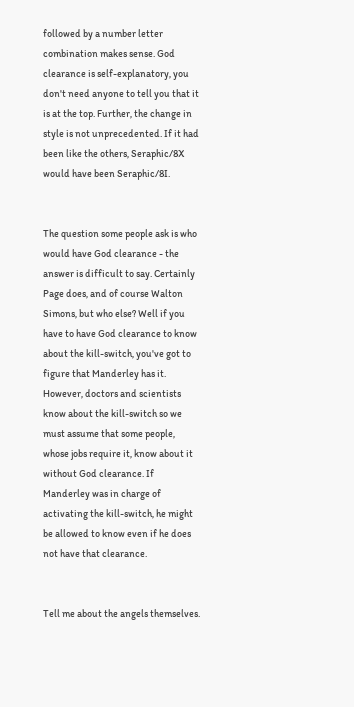followed by a number letter combination makes sense. God clearance is self-explanatory, you don't need anyone to tell you that it is at the top. Further, the change in style is not unprecedented. If it had been like the others, Seraphic/8X would have been Seraphic/8I.


The question some people ask is who would have God clearance - the answer is difficult to say. Certainly Page does, and of course Walton Simons, but who else? Well if you have to have God clearance to know about the kill-switch, you've got to figure that Manderley has it. However, doctors and scientists know about the kill-switch so we must assume that some people, whose jobs require it, know about it without God clearance. If Manderley was in charge of activating the kill-switch, he might be allowed to know even if he does not have that clearance.


Tell me about the angels themselves.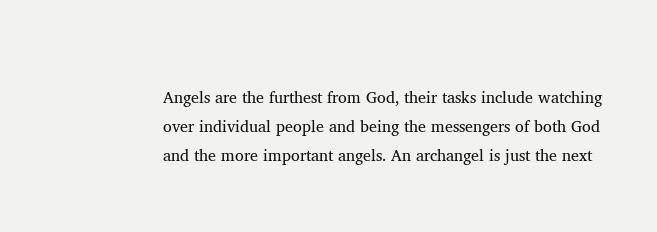Angels are the furthest from God, their tasks include watching over individual people and being the messengers of both God and the more important angels. An archangel is just the next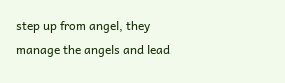step up from angel, they manage the angels and lead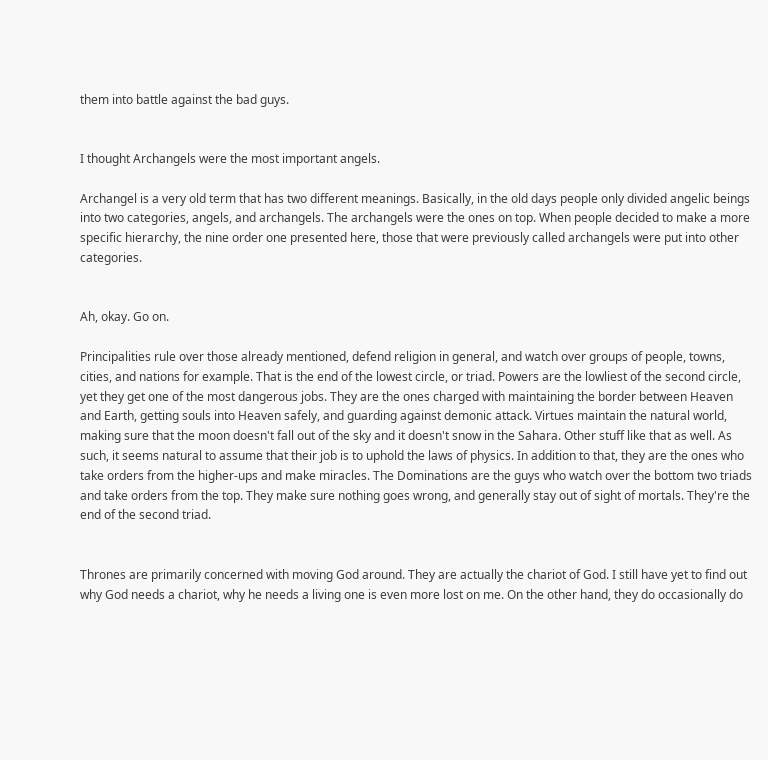them into battle against the bad guys.


I thought Archangels were the most important angels.

Archangel is a very old term that has two different meanings. Basically, in the old days people only divided angelic beings into two categories, angels, and archangels. The archangels were the ones on top. When people decided to make a more specific hierarchy, the nine order one presented here, those that were previously called archangels were put into other categories.


Ah, okay. Go on.

Principalities rule over those already mentioned, defend religion in general, and watch over groups of people, towns, cities, and nations for example. That is the end of the lowest circle, or triad. Powers are the lowliest of the second circle, yet they get one of the most dangerous jobs. They are the ones charged with maintaining the border between Heaven and Earth, getting souls into Heaven safely, and guarding against demonic attack. Virtues maintain the natural world, making sure that the moon doesn't fall out of the sky and it doesn't snow in the Sahara. Other stuff like that as well. As such, it seems natural to assume that their job is to uphold the laws of physics. In addition to that, they are the ones who take orders from the higher-ups and make miracles. The Dominations are the guys who watch over the bottom two triads and take orders from the top. They make sure nothing goes wrong, and generally stay out of sight of mortals. They're the end of the second triad.


Thrones are primarily concerned with moving God around. They are actually the chariot of God. I still have yet to find out why God needs a chariot, why he needs a living one is even more lost on me. On the other hand, they do occasionally do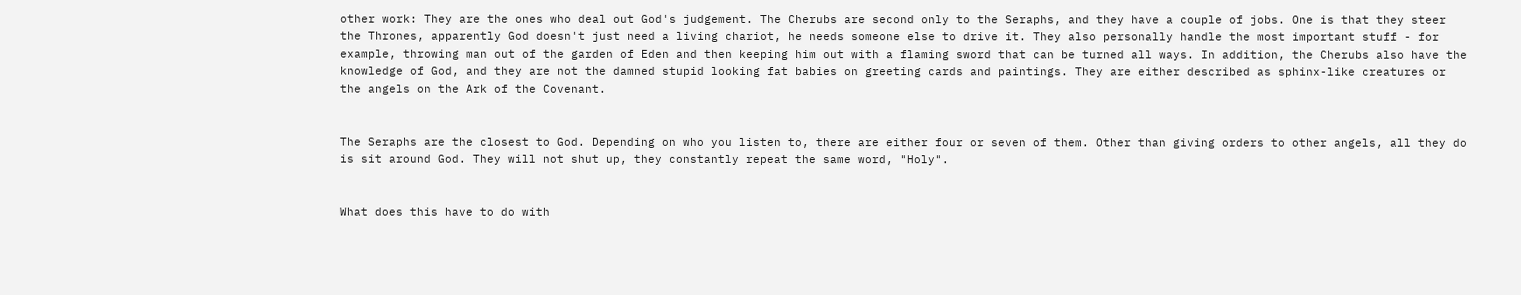other work: They are the ones who deal out God's judgement. The Cherubs are second only to the Seraphs, and they have a couple of jobs. One is that they steer the Thrones, apparently God doesn't just need a living chariot, he needs someone else to drive it. They also personally handle the most important stuff - for example, throwing man out of the garden of Eden and then keeping him out with a flaming sword that can be turned all ways. In addition, the Cherubs also have the knowledge of God, and they are not the damned stupid looking fat babies on greeting cards and paintings. They are either described as sphinx-like creatures or the angels on the Ark of the Covenant.


The Seraphs are the closest to God. Depending on who you listen to, there are either four or seven of them. Other than giving orders to other angels, all they do is sit around God. They will not shut up, they constantly repeat the same word, "Holy".


What does this have to do with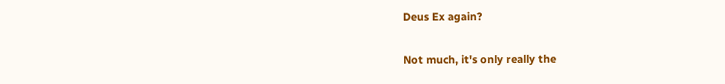Deus Ex again?

Not much, it's only really the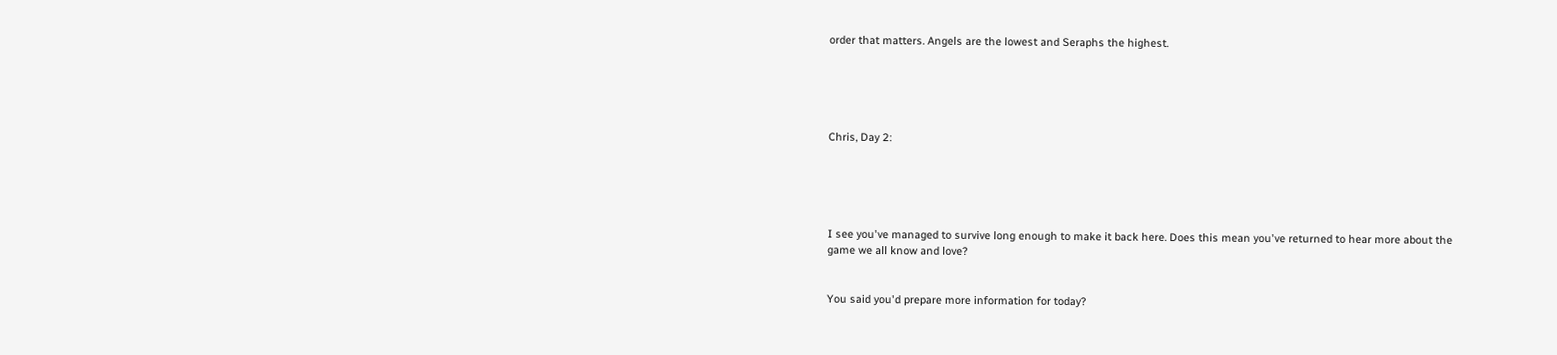order that matters. Angels are the lowest and Seraphs the highest.





Chris, Day 2:





I see you've managed to survive long enough to make it back here. Does this mean you've returned to hear more about the game we all know and love?


You said you'd prepare more information for today?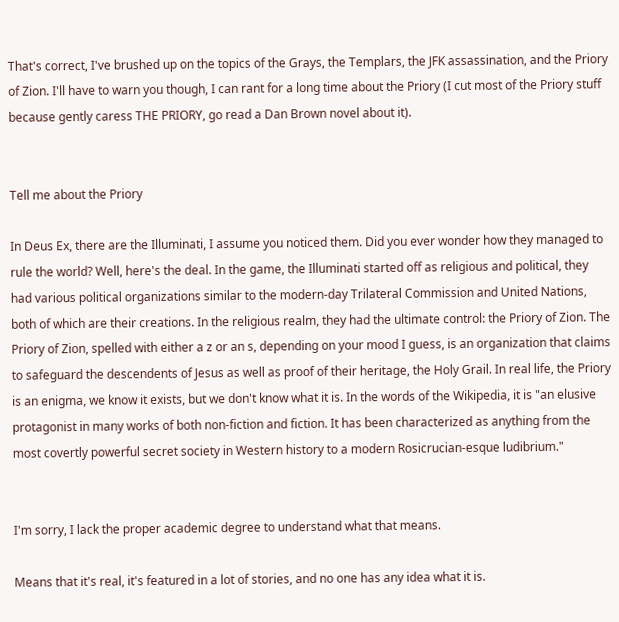That's correct, I've brushed up on the topics of the Grays, the Templars, the JFK assassination, and the Priory of Zion. I'll have to warn you though, I can rant for a long time about the Priory (I cut most of the Priory stuff because gently caress THE PRIORY, go read a Dan Brown novel about it).


Tell me about the Priory

In Deus Ex, there are the Illuminati, I assume you noticed them. Did you ever wonder how they managed to rule the world? Well, here's the deal. In the game, the Illuminati started off as religious and political, they had various political organizations similar to the modern-day Trilateral Commission and United Nations, both of which are their creations. In the religious realm, they had the ultimate control: the Priory of Zion. The Priory of Zion, spelled with either a z or an s, depending on your mood I guess, is an organization that claims to safeguard the descendents of Jesus as well as proof of their heritage, the Holy Grail. In real life, the Priory is an enigma, we know it exists, but we don't know what it is. In the words of the Wikipedia, it is "an elusive protagonist in many works of both non-fiction and fiction. It has been characterized as anything from the most covertly powerful secret society in Western history to a modern Rosicrucian-esque ludibrium."


I'm sorry, I lack the proper academic degree to understand what that means.

Means that it's real, it's featured in a lot of stories, and no one has any idea what it is.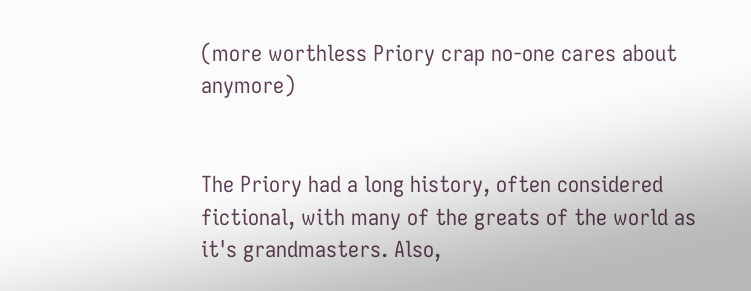(more worthless Priory crap no-one cares about anymore)


The Priory had a long history, often considered fictional, with many of the greats of the world as it's grandmasters. Also,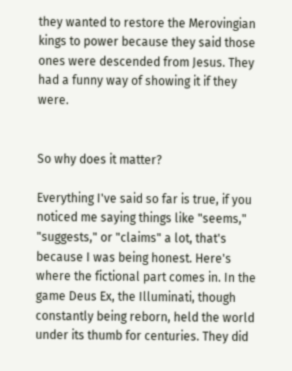they wanted to restore the Merovingian kings to power because they said those ones were descended from Jesus. They had a funny way of showing it if they were.


So why does it matter?

Everything I've said so far is true, if you noticed me saying things like "seems," "suggests," or "claims" a lot, that's because I was being honest. Here's where the fictional part comes in. In the game Deus Ex, the Illuminati, though constantly being reborn, held the world under its thumb for centuries. They did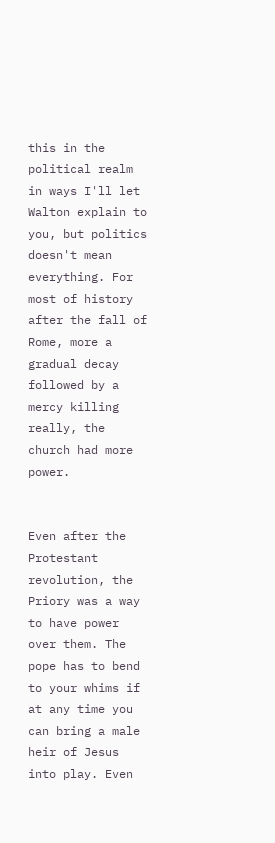this in the political realm in ways I'll let Walton explain to you, but politics doesn't mean everything. For most of history after the fall of Rome, more a gradual decay followed by a mercy killing really, the church had more power.


Even after the Protestant revolution, the Priory was a way to have power over them. The pope has to bend to your whims if at any time you can bring a male heir of Jesus into play. Even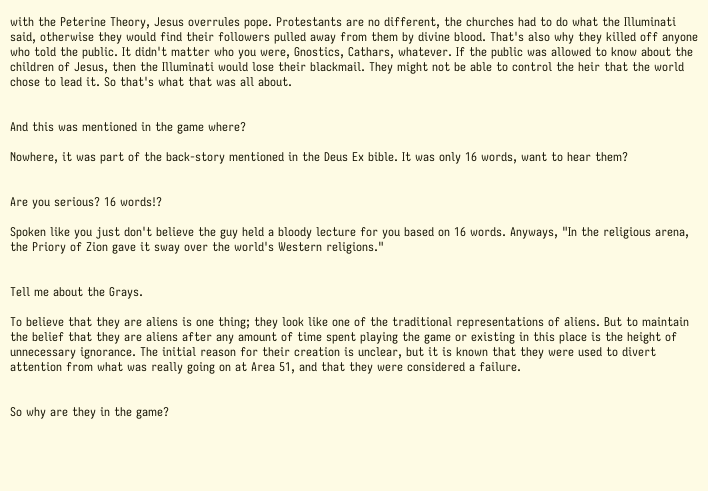with the Peterine Theory, Jesus overrules pope. Protestants are no different, the churches had to do what the Illuminati said, otherwise they would find their followers pulled away from them by divine blood. That's also why they killed off anyone who told the public. It didn't matter who you were, Gnostics, Cathars, whatever. If the public was allowed to know about the children of Jesus, then the Illuminati would lose their blackmail. They might not be able to control the heir that the world chose to lead it. So that's what that was all about.


And this was mentioned in the game where?

Nowhere, it was part of the back-story mentioned in the Deus Ex bible. It was only 16 words, want to hear them?


Are you serious? 16 words!?

Spoken like you just don't believe the guy held a bloody lecture for you based on 16 words. Anyways, "In the religious arena, the Priory of Zion gave it sway over the world's Western religions."


Tell me about the Grays.

To believe that they are aliens is one thing; they look like one of the traditional representations of aliens. But to maintain the belief that they are aliens after any amount of time spent playing the game or existing in this place is the height of unnecessary ignorance. The initial reason for their creation is unclear, but it is known that they were used to divert attention from what was really going on at Area 51, and that they were considered a failure.


So why are they in the game?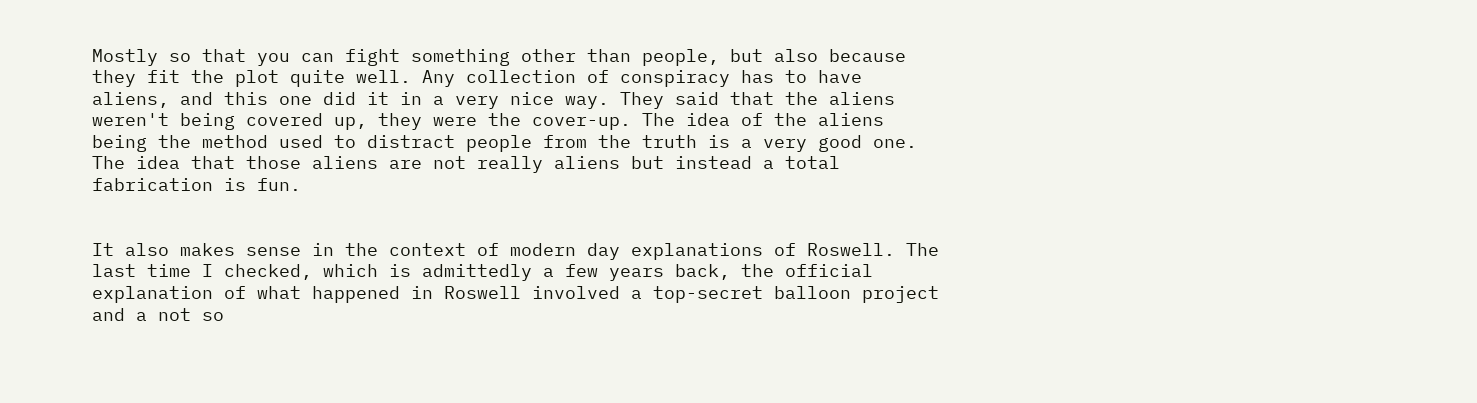Mostly so that you can fight something other than people, but also because they fit the plot quite well. Any collection of conspiracy has to have aliens, and this one did it in a very nice way. They said that the aliens weren't being covered up, they were the cover-up. The idea of the aliens being the method used to distract people from the truth is a very good one. The idea that those aliens are not really aliens but instead a total fabrication is fun.


It also makes sense in the context of modern day explanations of Roswell. The last time I checked, which is admittedly a few years back, the official explanation of what happened in Roswell involved a top-secret balloon project and a not so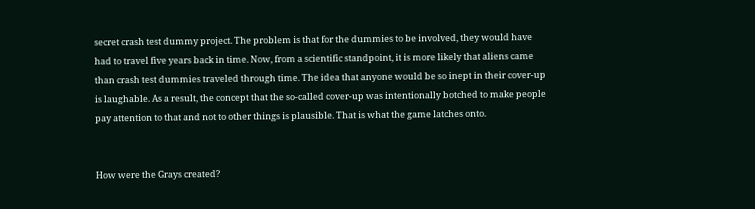secret crash test dummy project. The problem is that for the dummies to be involved, they would have had to travel five years back in time. Now, from a scientific standpoint, it is more likely that aliens came than crash test dummies traveled through time. The idea that anyone would be so inept in their cover-up is laughable. As a result, the concept that the so-called cover-up was intentionally botched to make people pay attention to that and not to other things is plausible. That is what the game latches onto.


How were the Grays created?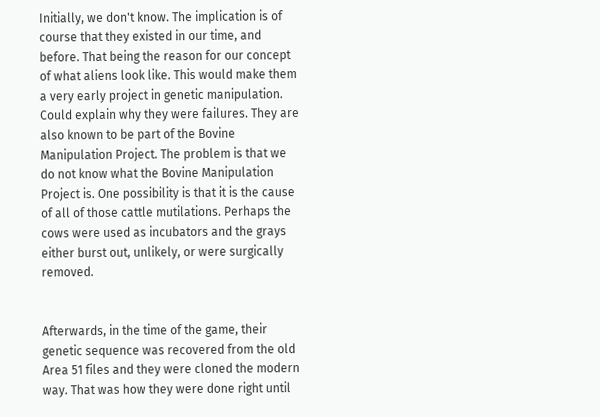Initially, we don't know. The implication is of course that they existed in our time, and before. That being the reason for our concept of what aliens look like. This would make them a very early project in genetic manipulation. Could explain why they were failures. They are also known to be part of the Bovine Manipulation Project. The problem is that we do not know what the Bovine Manipulation Project is. One possibility is that it is the cause of all of those cattle mutilations. Perhaps the cows were used as incubators and the grays either burst out, unlikely, or were surgically removed.


Afterwards, in the time of the game, their genetic sequence was recovered from the old Area 51 files and they were cloned the modern way. That was how they were done right until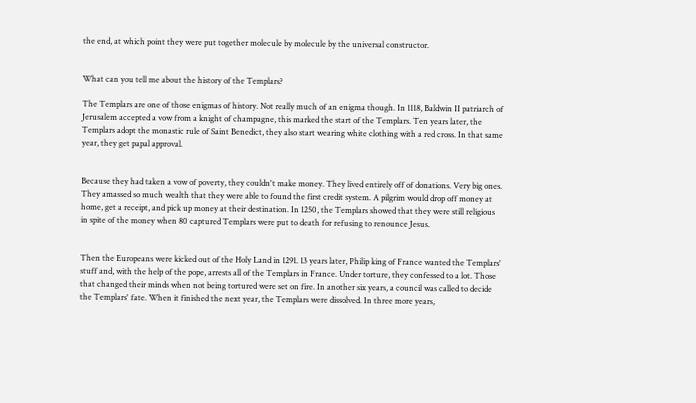the end, at which point they were put together molecule by molecule by the universal constructor.


What can you tell me about the history of the Templars?

The Templars are one of those enigmas of history. Not really much of an enigma though. In 1118, Baldwin II patriarch of Jerusalem accepted a vow from a knight of champagne, this marked the start of the Templars. Ten years later, the Templars adopt the monastic rule of Saint Benedict, they also start wearing white clothing with a red cross. In that same year, they get papal approval.


Because they had taken a vow of poverty, they couldn't make money. They lived entirely off of donations. Very big ones. They amassed so much wealth that they were able to found the first credit system. A pilgrim would drop off money at home, get a receipt, and pick up money at their destination. In 1250, the Templars showed that they were still religious in spite of the money when 80 captured Templars were put to death for refusing to renounce Jesus.


Then the Europeans were kicked out of the Holy Land in 1291. 13 years later, Philip king of France wanted the Templars' stuff and, with the help of the pope, arrests all of the Templars in France. Under torture, they confessed to a lot. Those that changed their minds when not being tortured were set on fire. In another six years, a council was called to decide the Templars' fate. When it finished the next year, the Templars were dissolved. In three more years,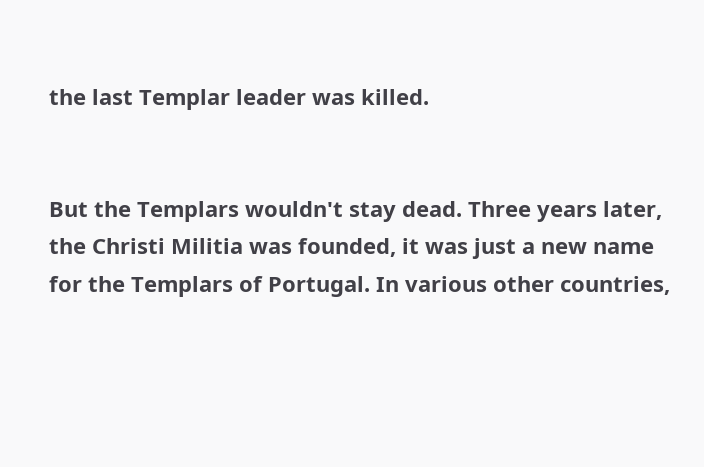the last Templar leader was killed.


But the Templars wouldn't stay dead. Three years later, the Christi Militia was founded, it was just a new name for the Templars of Portugal. In various other countries,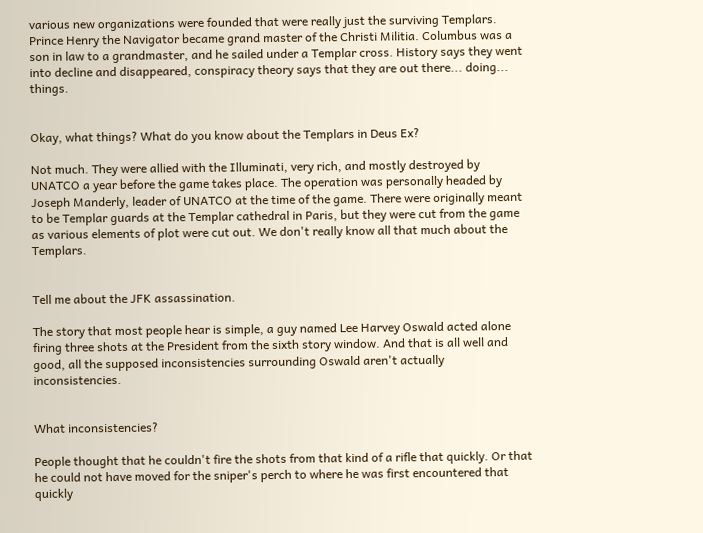various new organizations were founded that were really just the surviving Templars. Prince Henry the Navigator became grand master of the Christi Militia. Columbus was a son in law to a grandmaster, and he sailed under a Templar cross. History says they went into decline and disappeared, conspiracy theory says that they are out there... doing... things.


Okay, what things? What do you know about the Templars in Deus Ex?

Not much. They were allied with the Illuminati, very rich, and mostly destroyed by UNATCO a year before the game takes place. The operation was personally headed by Joseph Manderly, leader of UNATCO at the time of the game. There were originally meant to be Templar guards at the Templar cathedral in Paris, but they were cut from the game as various elements of plot were cut out. We don't really know all that much about the Templars.


Tell me about the JFK assassination.

The story that most people hear is simple, a guy named Lee Harvey Oswald acted alone firing three shots at the President from the sixth story window. And that is all well and good, all the supposed inconsistencies surrounding Oswald aren't actually inconsistencies.


What inconsistencies?

People thought that he couldn't fire the shots from that kind of a rifle that quickly. Or that he could not have moved for the sniper's perch to where he was first encountered that quickly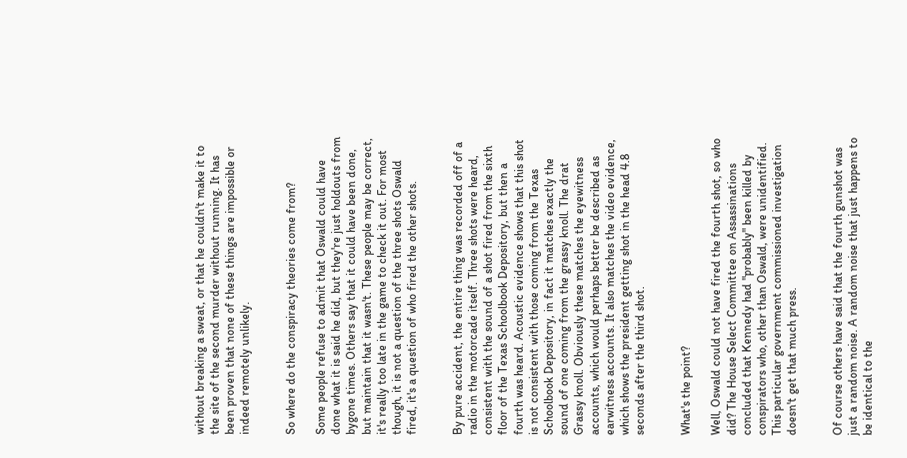without breaking a sweat, or that he couldn't make it to the site of the second murder without running. It has been proven that none of these things are impossible or indeed remotely unlikely.


So where do the conspiracy theories come from?

Some people refuse to admit that Oswald could have done what it is said he did, but they're just holdouts from bygone times. Others say that it could have been done, but maintain that it wasn't. These people may be correct, it's really too late in the game to check it out. For most though, it is not a question of the three shots Oswald fired, it's a question of who fired the other shots.


By pure accident, the entire thing was recorded off of a radio in the motorcade itself. Three shots were heard, consistent with the sound of a shot fired from the sixth floor of the Texas Schoolbook Depository, but then a fourth was heard. Acoustic evidence shows that this shot is not consistent with those coming from the Texas Schoolbook Depository, in fact it matches exactly the sound of one coming from the grassy knoll. The drat Grassy knoll. Obviously these matches the eyewitness accounts, which would perhaps better be described as earwitness accounts. It also matches the video evidence, which shows the president getting shot in the head 4.8 seconds after the third shot.


What's the point?

Well, Oswald could not have fired the fourth shot, so who did? The House Select Committee on Assassinations concluded that Kennedy had "probably" been killed by conspirators who, other than Oswald, were unidentified. This particular government commissioned investigation doesn't get that much press.


Of course others have said that the fourth gunshot was just a random noise. A random noise that just happens to be identical to the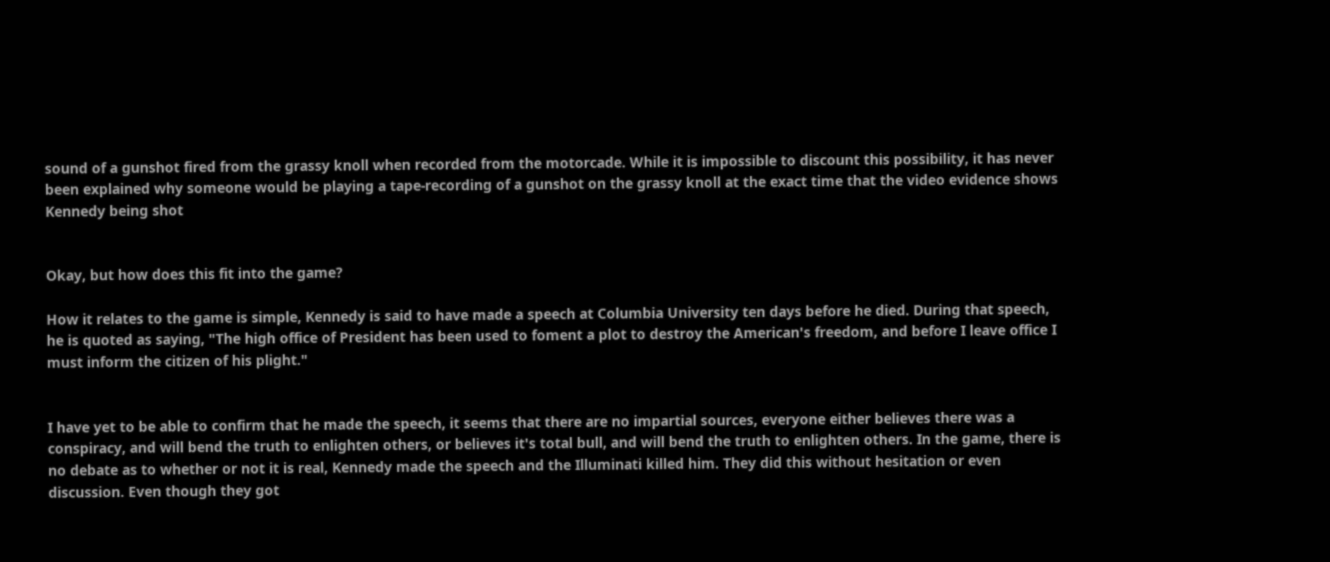sound of a gunshot fired from the grassy knoll when recorded from the motorcade. While it is impossible to discount this possibility, it has never been explained why someone would be playing a tape-recording of a gunshot on the grassy knoll at the exact time that the video evidence shows Kennedy being shot


Okay, but how does this fit into the game?

How it relates to the game is simple, Kennedy is said to have made a speech at Columbia University ten days before he died. During that speech, he is quoted as saying, "The high office of President has been used to foment a plot to destroy the American's freedom, and before I leave office I must inform the citizen of his plight."


I have yet to be able to confirm that he made the speech, it seems that there are no impartial sources, everyone either believes there was a conspiracy, and will bend the truth to enlighten others, or believes it's total bull, and will bend the truth to enlighten others. In the game, there is no debate as to whether or not it is real, Kennedy made the speech and the Illuminati killed him. They did this without hesitation or even discussion. Even though they got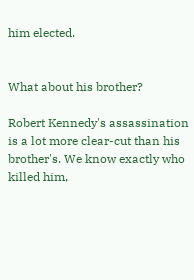him elected.


What about his brother?

Robert Kennedy's assassination is a lot more clear-cut than his brother's. We know exactly who killed him,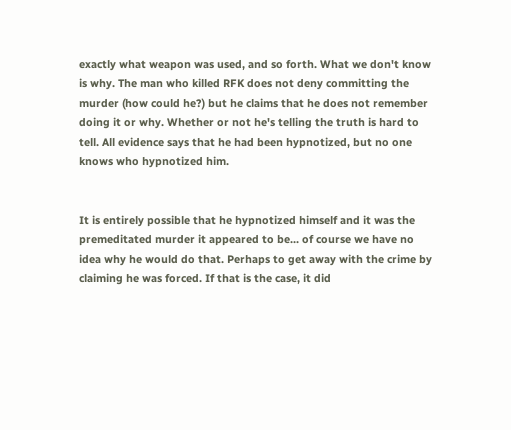exactly what weapon was used, and so forth. What we don't know is why. The man who killed RFK does not deny committing the murder (how could he?) but he claims that he does not remember doing it or why. Whether or not he's telling the truth is hard to tell. All evidence says that he had been hypnotized, but no one knows who hypnotized him.


It is entirely possible that he hypnotized himself and it was the premeditated murder it appeared to be... of course we have no idea why he would do that. Perhaps to get away with the crime by claiming he was forced. If that is the case, it did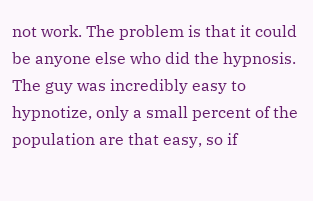not work. The problem is that it could be anyone else who did the hypnosis. The guy was incredibly easy to hypnotize, only a small percent of the population are that easy, so if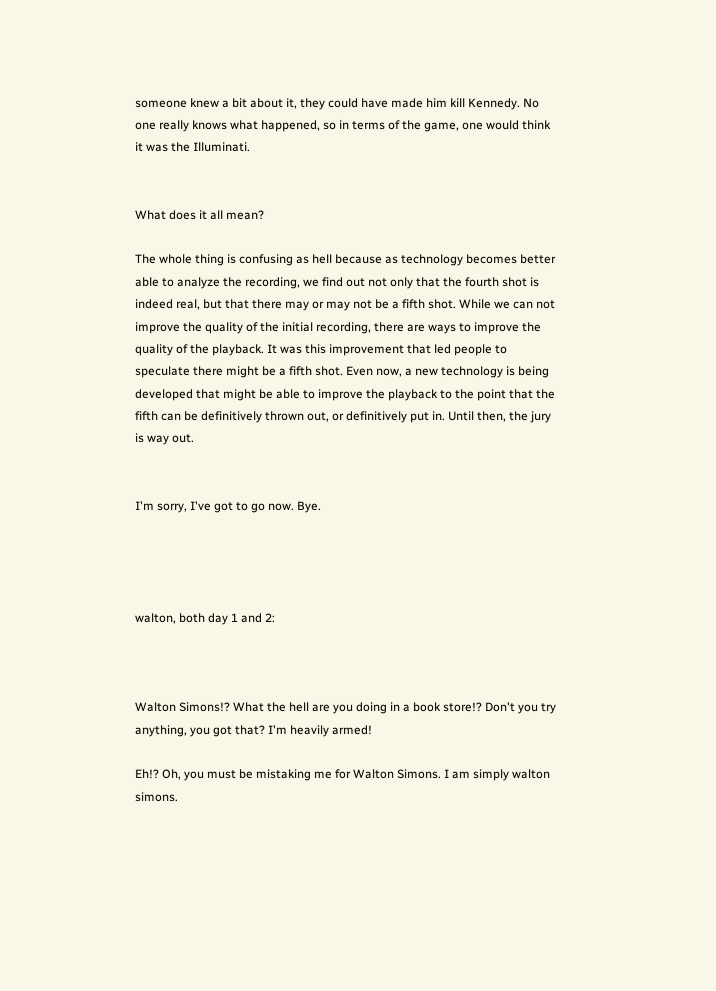someone knew a bit about it, they could have made him kill Kennedy. No one really knows what happened, so in terms of the game, one would think it was the Illuminati.


What does it all mean?

The whole thing is confusing as hell because as technology becomes better able to analyze the recording, we find out not only that the fourth shot is indeed real, but that there may or may not be a fifth shot. While we can not improve the quality of the initial recording, there are ways to improve the quality of the playback. It was this improvement that led people to speculate there might be a fifth shot. Even now, a new technology is being developed that might be able to improve the playback to the point that the fifth can be definitively thrown out, or definitively put in. Until then, the jury is way out.


I'm sorry, I've got to go now. Bye.




walton, both day 1 and 2:



Walton Simons!? What the hell are you doing in a book store!? Don't you try anything, you got that? I'm heavily armed!

Eh!? Oh, you must be mistaking me for Walton Simons. I am simply walton simons.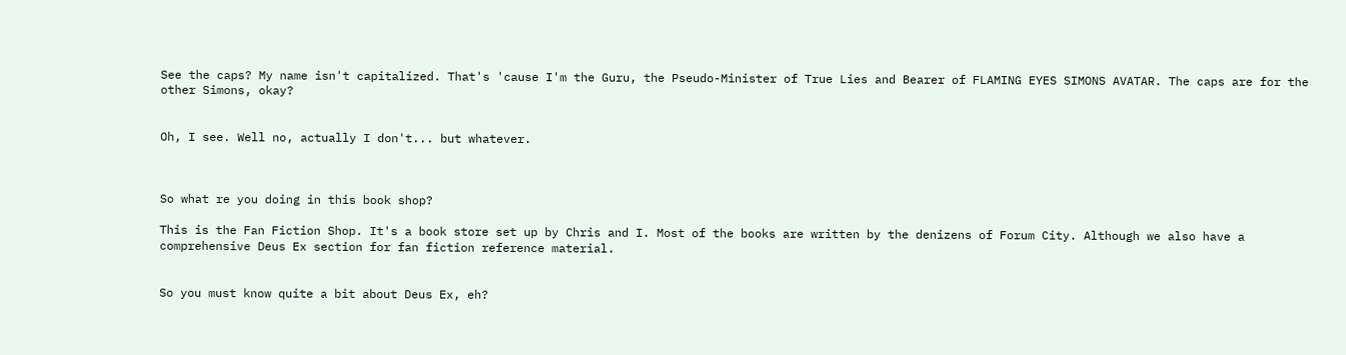See the caps? My name isn't capitalized. That's 'cause I'm the Guru, the Pseudo-Minister of True Lies and Bearer of FLAMING EYES SIMONS AVATAR. The caps are for the other Simons, okay?


Oh, I see. Well no, actually I don't... but whatever.



So what re you doing in this book shop?

This is the Fan Fiction Shop. It's a book store set up by Chris and I. Most of the books are written by the denizens of Forum City. Although we also have a comprehensive Deus Ex section for fan fiction reference material.


So you must know quite a bit about Deus Ex, eh?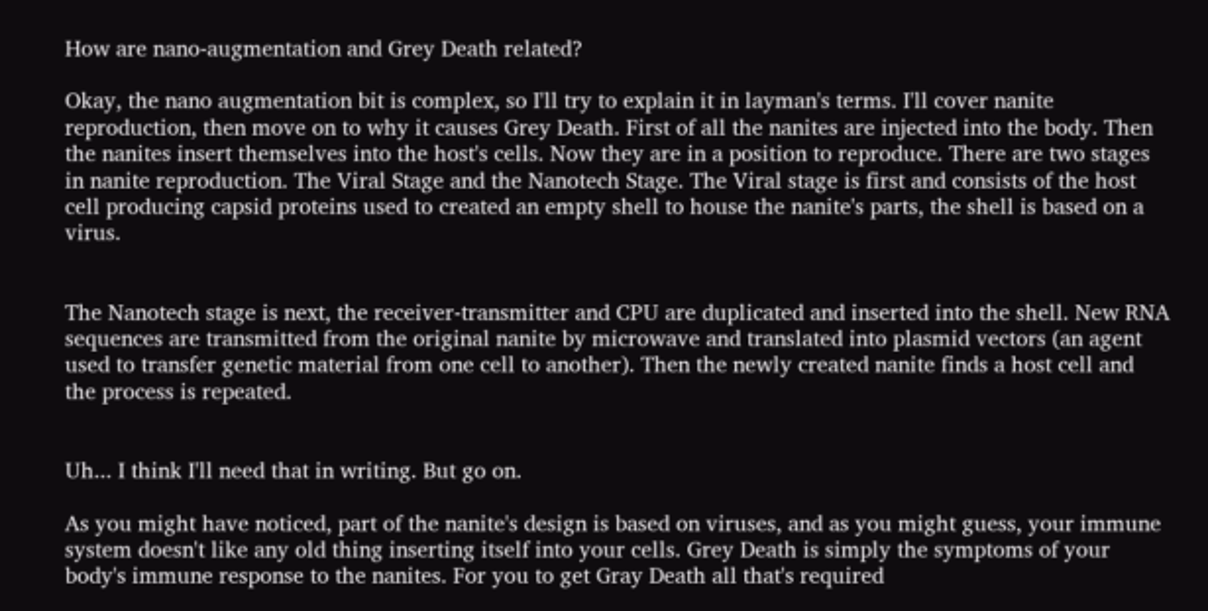How are nano-augmentation and Grey Death related?

Okay, the nano augmentation bit is complex, so I'll try to explain it in layman's terms. I'll cover nanite reproduction, then move on to why it causes Grey Death. First of all the nanites are injected into the body. Then the nanites insert themselves into the host's cells. Now they are in a position to reproduce. There are two stages in nanite reproduction. The Viral Stage and the Nanotech Stage. The Viral stage is first and consists of the host cell producing capsid proteins used to created an empty shell to house the nanite's parts, the shell is based on a virus.


The Nanotech stage is next, the receiver-transmitter and CPU are duplicated and inserted into the shell. New RNA sequences are transmitted from the original nanite by microwave and translated into plasmid vectors (an agent used to transfer genetic material from one cell to another). Then the newly created nanite finds a host cell and the process is repeated.


Uh... I think I'll need that in writing. But go on.

As you might have noticed, part of the nanite's design is based on viruses, and as you might guess, your immune system doesn't like any old thing inserting itself into your cells. Grey Death is simply the symptoms of your body's immune response to the nanites. For you to get Gray Death all that's required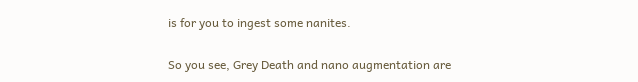is for you to ingest some nanites.


So you see, Grey Death and nano augmentation are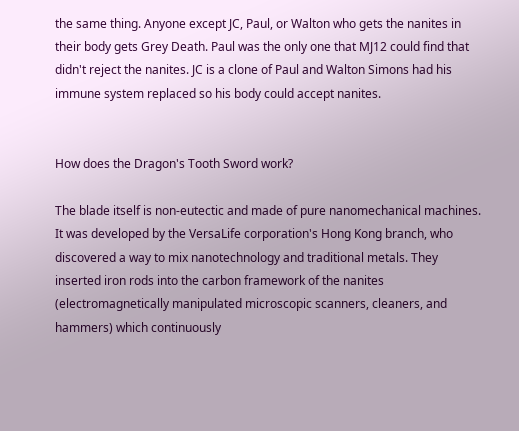the same thing. Anyone except JC, Paul, or Walton who gets the nanites in their body gets Grey Death. Paul was the only one that MJ12 could find that didn't reject the nanites. JC is a clone of Paul and Walton Simons had his immune system replaced so his body could accept nanites.


How does the Dragon's Tooth Sword work?

The blade itself is non-eutectic and made of pure nanomechanical machines. It was developed by the VersaLife corporation's Hong Kong branch, who discovered a way to mix nanotechnology and traditional metals. They inserted iron rods into the carbon framework of the nanites (electromagnetically manipulated microscopic scanners, cleaners, and hammers) which continuously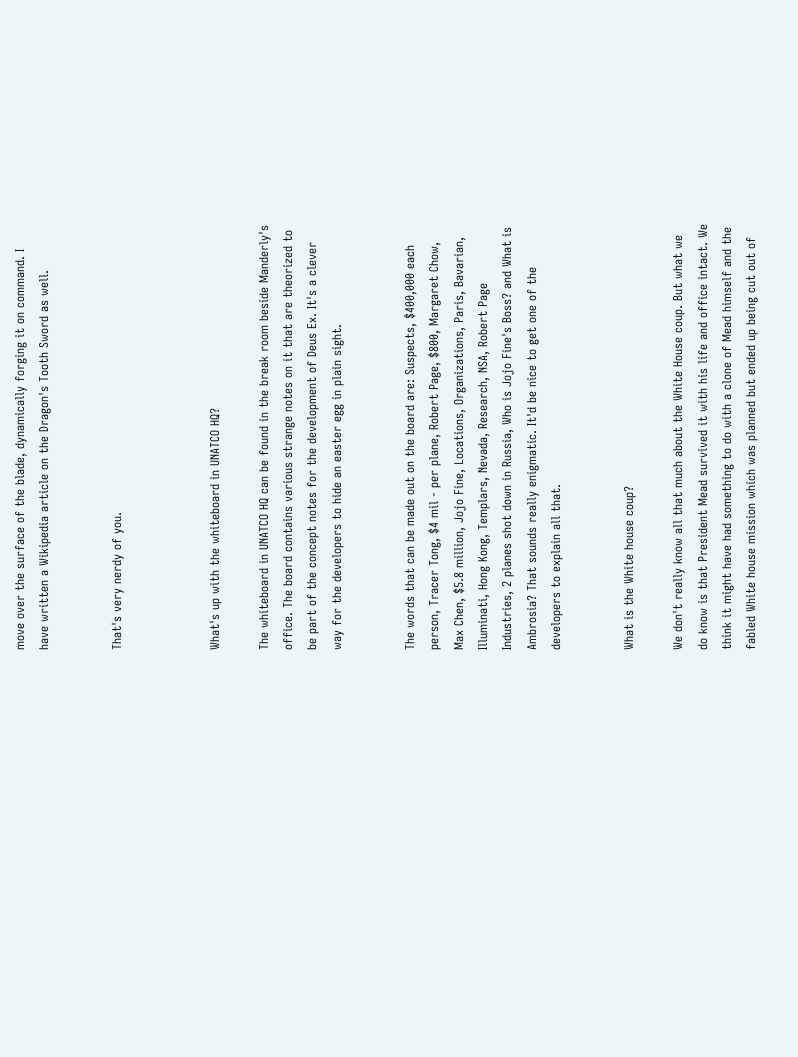move over the surface of the blade, dynamically forging it on command. I have written a Wikipedia article on the Dragon's Tooth Sword as well.


That's very nerdy of you.



What's up with the whiteboard in UNATCO HQ?

The whiteboard in UNATCO HQ can be found in the break room beside Manderly's office. The board contains various strange notes on it that are theorized to be part of the concept notes for the development of Deus Ex. It's a clever way for the developers to hide an easter egg in plain sight.


The words that can be made out on the board are: Suspects, $400,000 each person, Tracer Tong, $4 mil - per plane, Robert Page, $800, Margaret Chow, Max Chen, $5.8 million, Jojo Fine, Locations, Organizations, Paris, Bavarian, Illuminati, Hong Kong, Templars, Nevada, Research, NSA, Robert Page Industries, 2 planes shot down in Russia, Who is Jojo Fine's Boss? and What is Ambrosia? That sounds really enigmatic. It'd be nice to get one of the developers to explain all that.


What is the White house coup?

We don't really know all that much about the White House coup. But what we do know is that President Mead survived it with his life and office intact. We think it might have had something to do with a clone of Mead himself and the fabled White house mission which was planned but ended up being cut out of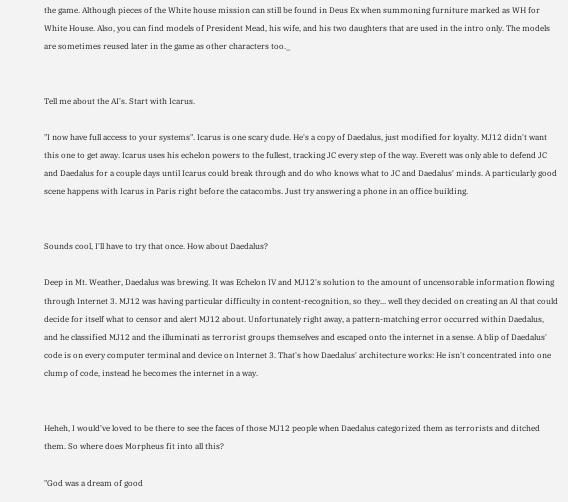the game. Although pieces of the White house mission can still be found in Deus Ex when summoning furniture marked as WH for White House. Also, you can find models of President Mead, his wife, and his two daughters that are used in the intro only. The models are sometimes reused later in the game as other characters too._


Tell me about the AI's. Start with Icarus.

"I now have full access to your systems". Icarus is one scary dude. He's a copy of Daedalus, just modified for loyalty. MJ12 didn't want this one to get away. Icarus uses his echelon powers to the fullest, tracking JC every step of the way. Everett was only able to defend JC and Daedalus for a couple days until Icarus could break through and do who knows what to JC and Daedalus' minds. A particularly good scene happens with Icarus in Paris right before the catacombs. Just try answering a phone in an office building.


Sounds cool, I'll have to try that once. How about Daedalus?

Deep in Mt. Weather, Daedalus was brewing. It was Echelon IV and MJ12's solution to the amount of uncensorable information flowing through Internet 3. MJ12 was having particular difficulty in content-recognition, so they... well they decided on creating an AI that could decide for itself what to censor and alert MJ12 about. Unfortunately right away, a pattern-matching error occurred within Daedalus, and he classified MJ12 and the illuminati as terrorist groups themselves and escaped onto the internet in a sense. A blip of Daedalus' code is on every computer terminal and device on Internet 3. That's how Daedalus' architecture works: He isn't concentrated into one clump of code, instead he becomes the internet in a way.


Heheh, I would've loved to be there to see the faces of those MJ12 people when Daedalus categorized them as terrorists and ditched them. So where does Morpheus fit into all this?

"God was a dream of good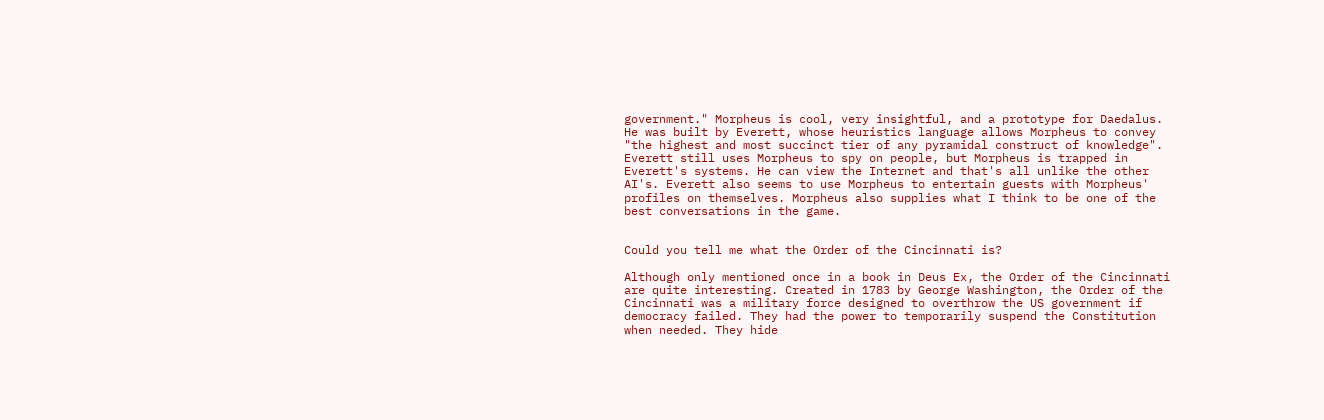government." Morpheus is cool, very insightful, and a prototype for Daedalus. He was built by Everett, whose heuristics language allows Morpheus to convey "the highest and most succinct tier of any pyramidal construct of knowledge". Everett still uses Morpheus to spy on people, but Morpheus is trapped in Everett's systems. He can view the Internet and that's all unlike the other AI's. Everett also seems to use Morpheus to entertain guests with Morpheus' profiles on themselves. Morpheus also supplies what I think to be one of the best conversations in the game.


Could you tell me what the Order of the Cincinnati is?

Although only mentioned once in a book in Deus Ex, the Order of the Cincinnati are quite interesting. Created in 1783 by George Washington, the Order of the Cincinnati was a military force designed to overthrow the US government if democracy failed. They had the power to temporarily suspend the Constitution when needed. They hide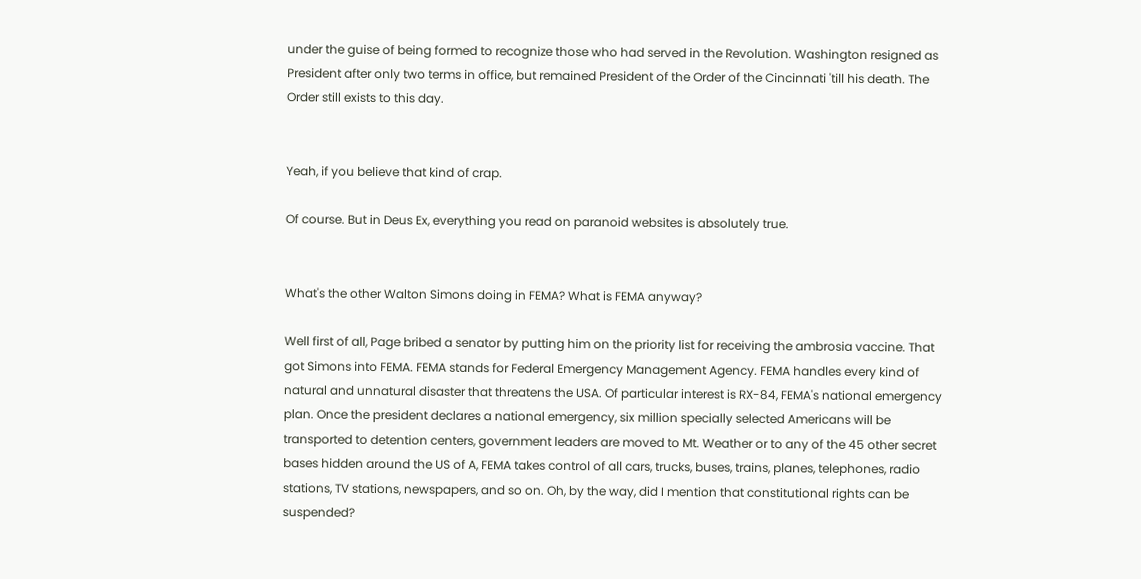under the guise of being formed to recognize those who had served in the Revolution. Washington resigned as President after only two terms in office, but remained President of the Order of the Cincinnati 'till his death. The Order still exists to this day.


Yeah, if you believe that kind of crap.

Of course. But in Deus Ex, everything you read on paranoid websites is absolutely true.


What's the other Walton Simons doing in FEMA? What is FEMA anyway?

Well first of all, Page bribed a senator by putting him on the priority list for receiving the ambrosia vaccine. That got Simons into FEMA. FEMA stands for Federal Emergency Management Agency. FEMA handles every kind of natural and unnatural disaster that threatens the USA. Of particular interest is RX-84, FEMA's national emergency plan. Once the president declares a national emergency, six million specially selected Americans will be transported to detention centers, government leaders are moved to Mt. Weather or to any of the 45 other secret bases hidden around the US of A, FEMA takes control of all cars, trucks, buses, trains, planes, telephones, radio stations, TV stations, newspapers, and so on. Oh, by the way, did I mention that constitutional rights can be suspended?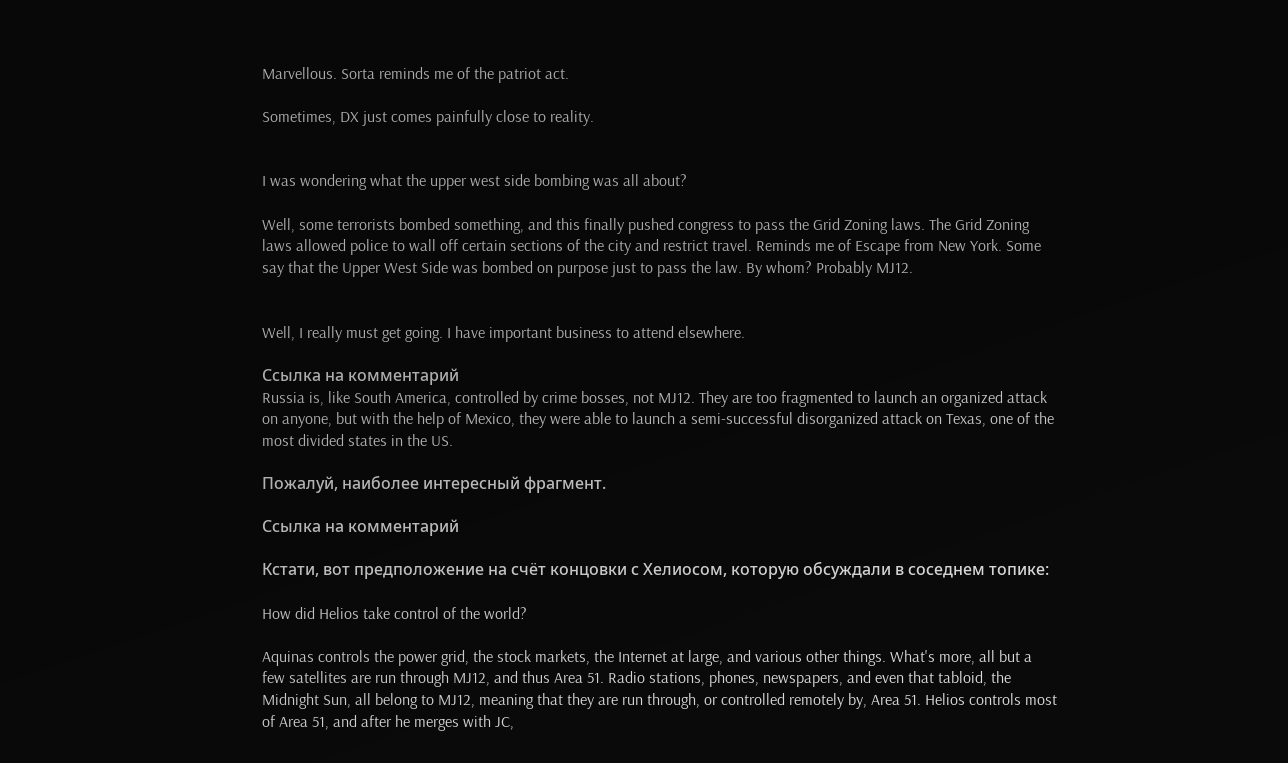Marvellous. Sorta reminds me of the patriot act.

Sometimes, DX just comes painfully close to reality.


I was wondering what the upper west side bombing was all about?

Well, some terrorists bombed something, and this finally pushed congress to pass the Grid Zoning laws. The Grid Zoning laws allowed police to wall off certain sections of the city and restrict travel. Reminds me of Escape from New York. Some say that the Upper West Side was bombed on purpose just to pass the law. By whom? Probably MJ12.


Well, I really must get going. I have important business to attend elsewhere.

Ссылка на комментарий
Russia is, like South America, controlled by crime bosses, not MJ12. They are too fragmented to launch an organized attack on anyone, but with the help of Mexico, they were able to launch a semi-successful disorganized attack on Texas, one of the most divided states in the US.

Пожалуй, наиболее интересный фрагмент.

Ссылка на комментарий

Кстати, вот предположение на счёт концовки с Хелиосом, которую обсуждали в соседнем топике:

How did Helios take control of the world?

Aquinas controls the power grid, the stock markets, the Internet at large, and various other things. What's more, all but a few satellites are run through MJ12, and thus Area 51. Radio stations, phones, newspapers, and even that tabloid, the Midnight Sun, all belong to MJ12, meaning that they are run through, or controlled remotely by, Area 51. Helios controls most of Area 51, and after he merges with JC,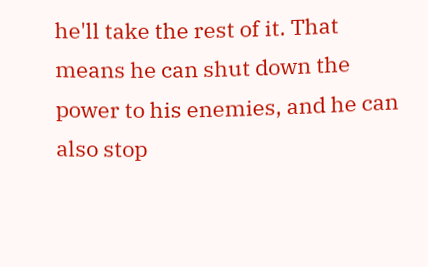he'll take the rest of it. That means he can shut down the power to his enemies, and he can also stop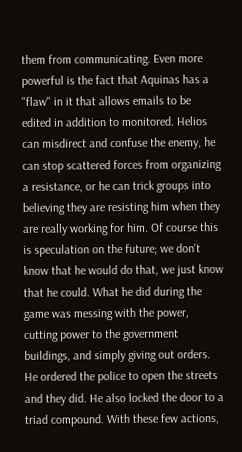them from communicating. Even more powerful is the fact that Aquinas has a "flaw" in it that allows emails to be edited in addition to monitored. Helios can misdirect and confuse the enemy, he can stop scattered forces from organizing a resistance, or he can trick groups into believing they are resisting him when they are really working for him. Of course this is speculation on the future; we don't know that he would do that, we just know that he could. What he did during the game was messing with the power, cutting power to the government buildings, and simply giving out orders. He ordered the police to open the streets and they did. He also locked the door to a triad compound. With these few actions,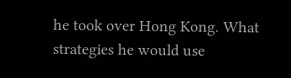he took over Hong Kong. What strategies he would use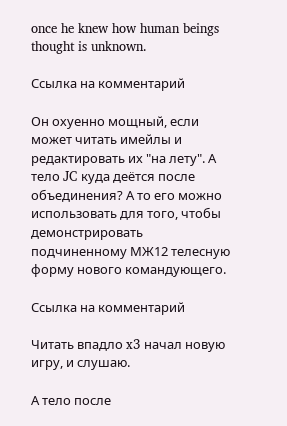once he knew how human beings thought is unknown.

Ссылка на комментарий

Он охyeнно мощный, если может читать имейлы и редактировать их "на лету". А тело JC куда деётся после объединения? А то его можно использовать для того, чтобы демонстрировать подчиненному МЖ12 телесную форму нового командующего.

Ссылка на комментарий

Читать впадло x3 начал новую игру, и слушаю.

А тело после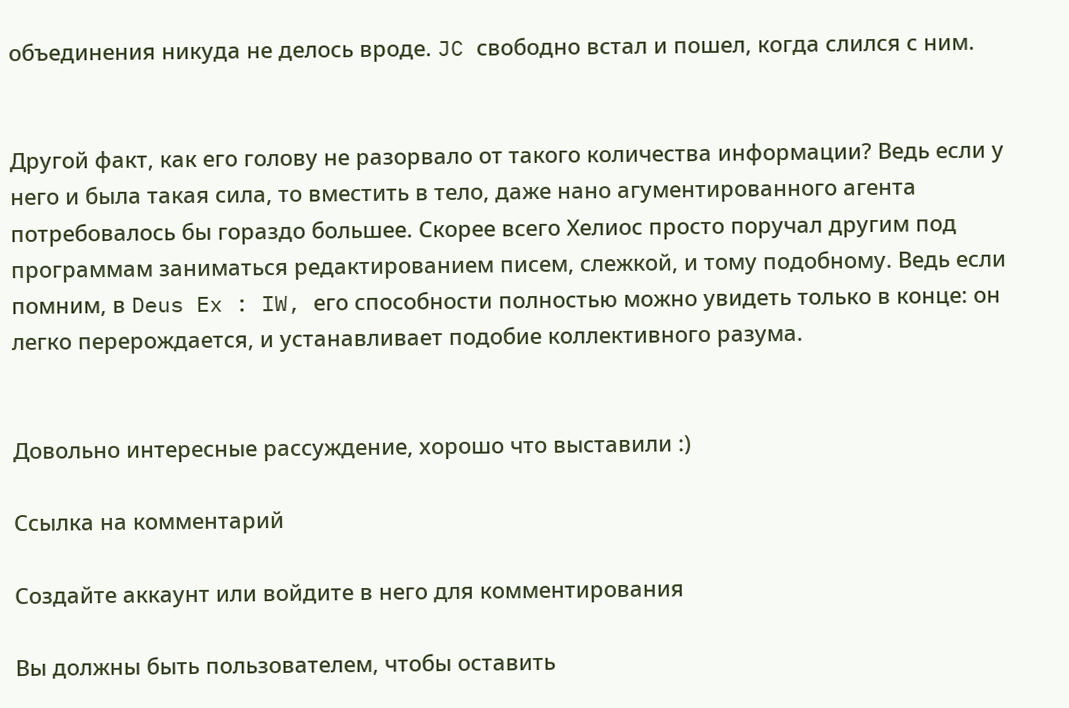объединения никуда не делось вроде. JC свободно встал и пошел, когда слился с ним.


Другой факт, как его голову не разорвало от такого количества информации? Ведь если у него и была такая сила, то вместить в тело, даже нано агументированного агента потребовалось бы гораздо большее. Скорее всего Хелиос просто поручал другим под программам заниматься редактированием писем, слежкой, и тому подобному. Ведь если помним, в Deus Ex : IW, его способности полностью можно увидеть только в конце: он легко перерождается, и устанавливает подобие коллективного разума.


Довольно интересные рассуждение, хорошо что выставили :)

Ссылка на комментарий

Создайте аккаунт или войдите в него для комментирования

Вы должны быть пользователем, чтобы оставить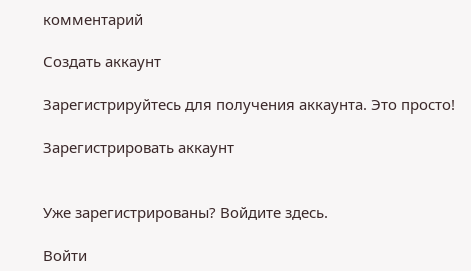комментарий

Создать аккаунт

Зарегистрируйтесь для получения аккаунта. Это просто!

Зарегистрировать аккаунт


Уже зарегистрированы? Войдите здесь.

Войти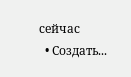сейчас
  • Создать...